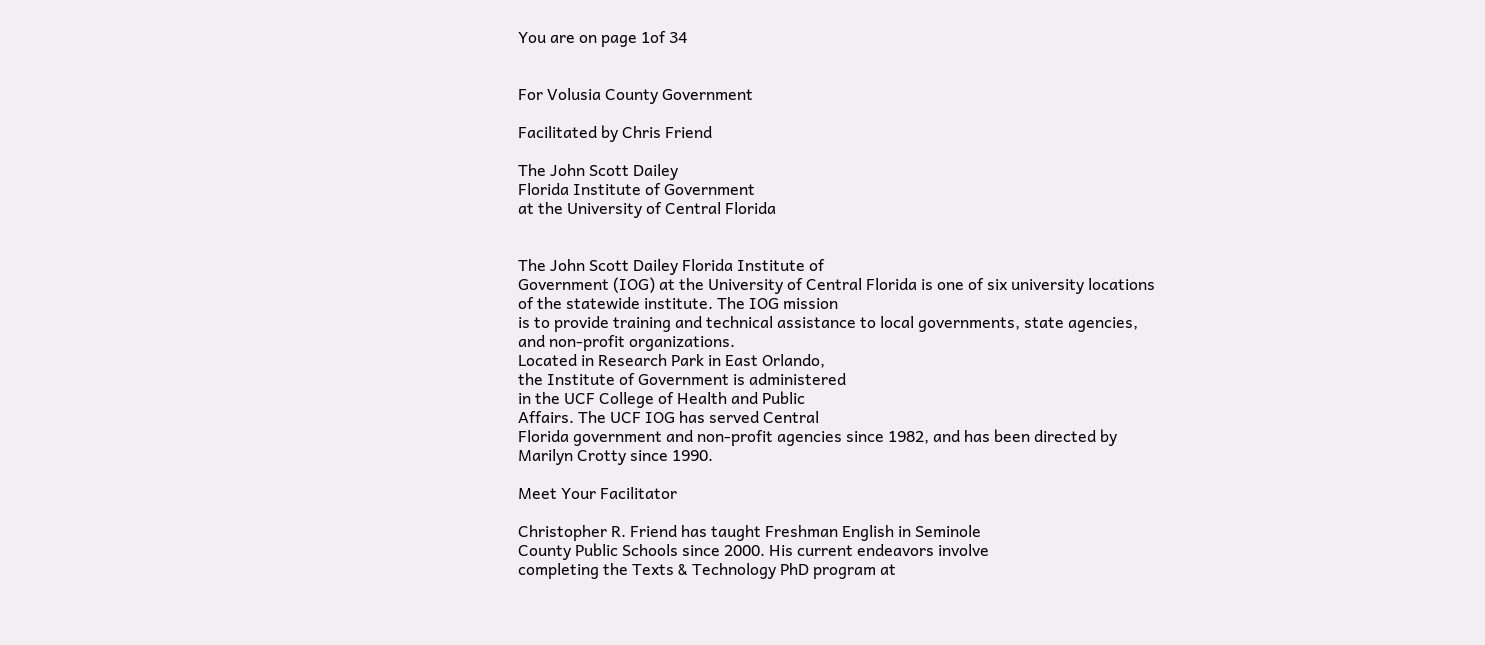You are on page 1of 34


For Volusia County Government

Facilitated by Chris Friend

The John Scott Dailey
Florida Institute of Government
at the University of Central Florida


The John Scott Dailey Florida Institute of
Government (IOG) at the University of Central Florida is one of six university locations
of the statewide institute. The IOG mission
is to provide training and technical assistance to local governments, state agencies,
and non-profit organizations.
Located in Research Park in East Orlando,
the Institute of Government is administered
in the UCF College of Health and Public
Affairs. The UCF IOG has served Central
Florida government and non-profit agencies since 1982, and has been directed by
Marilyn Crotty since 1990.

Meet Your Facilitator

Christopher R. Friend has taught Freshman English in Seminole
County Public Schools since 2000. His current endeavors involve
completing the Texts & Technology PhD program at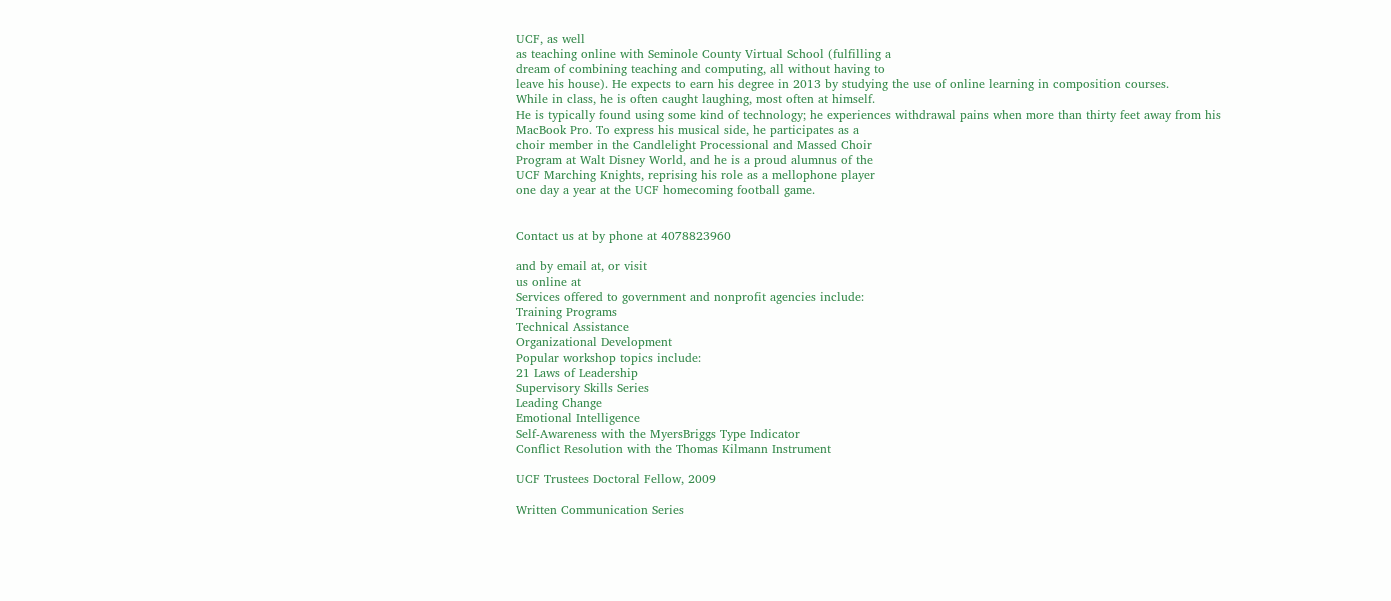UCF, as well
as teaching online with Seminole County Virtual School (fulfilling a
dream of combining teaching and computing, all without having to
leave his house). He expects to earn his degree in 2013 by studying the use of online learning in composition courses.
While in class, he is often caught laughing, most often at himself.
He is typically found using some kind of technology; he experiences withdrawal pains when more than thirty feet away from his
MacBook Pro. To express his musical side, he participates as a
choir member in the Candlelight Processional and Massed Choir
Program at Walt Disney World, and he is a proud alumnus of the
UCF Marching Knights, reprising his role as a mellophone player
one day a year at the UCF homecoming football game.


Contact us at by phone at 4078823960

and by email at, or visit
us online at
Services offered to government and nonprofit agencies include:
Training Programs
Technical Assistance
Organizational Development
Popular workshop topics include:
21 Laws of Leadership
Supervisory Skills Series
Leading Change
Emotional Intelligence
Self-Awareness with the MyersBriggs Type Indicator
Conflict Resolution with the Thomas Kilmann Instrument

UCF Trustees Doctoral Fellow, 2009

Written Communication Series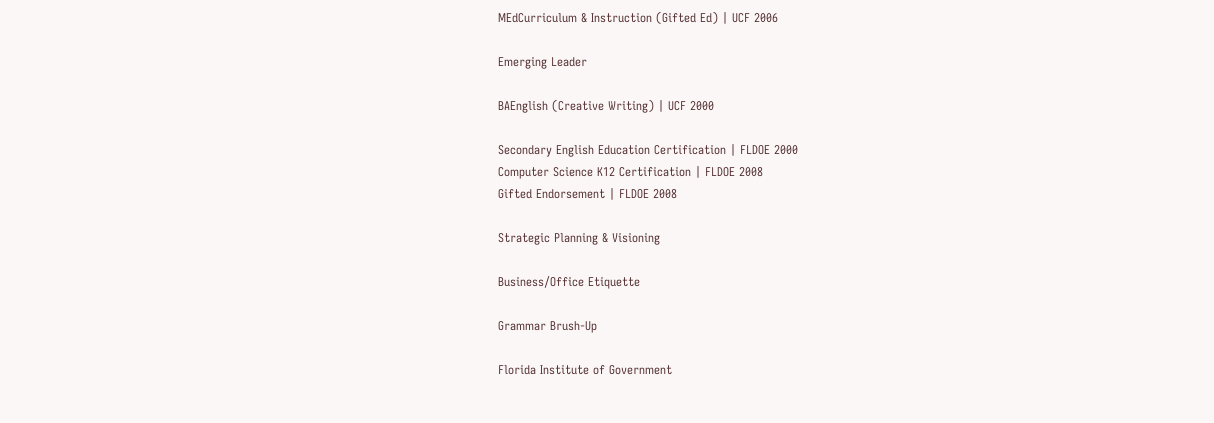MEdCurriculum & Instruction (Gifted Ed) | UCF 2006

Emerging Leader

BAEnglish (Creative Writing) | UCF 2000

Secondary English Education Certification | FLDOE 2000
Computer Science K12 Certification | FLDOE 2008
Gifted Endorsement | FLDOE 2008

Strategic Planning & Visioning

Business/Office Etiquette

Grammar Brush-Up

Florida Institute of Government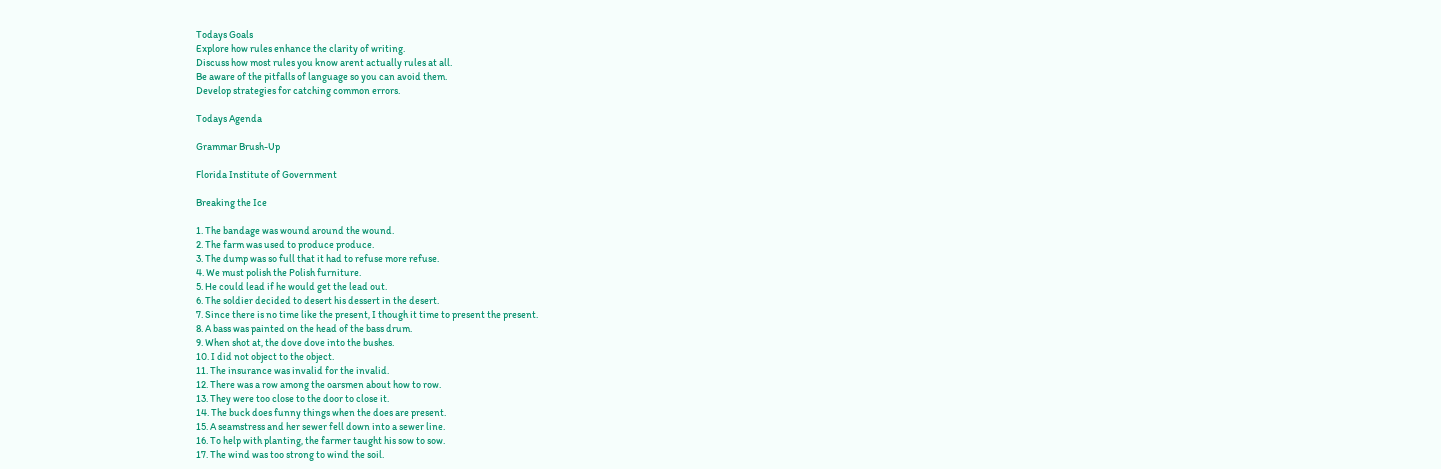Todays Goals
Explore how rules enhance the clarity of writing.
Discuss how most rules you know arent actually rules at all.
Be aware of the pitfalls of language so you can avoid them.
Develop strategies for catching common errors.

Todays Agenda

Grammar Brush-Up

Florida Institute of Government

Breaking the Ice

1. The bandage was wound around the wound.
2. The farm was used to produce produce.
3. The dump was so full that it had to refuse more refuse.
4. We must polish the Polish furniture.
5. He could lead if he would get the lead out.
6. The soldier decided to desert his dessert in the desert.
7. Since there is no time like the present, I though it time to present the present.
8. A bass was painted on the head of the bass drum.
9. When shot at, the dove dove into the bushes.
10. I did not object to the object.
11. The insurance was invalid for the invalid.
12. There was a row among the oarsmen about how to row.
13. They were too close to the door to close it.
14. The buck does funny things when the does are present.
15. A seamstress and her sewer fell down into a sewer line.
16. To help with planting, the farmer taught his sow to sow.
17. The wind was too strong to wind the soil.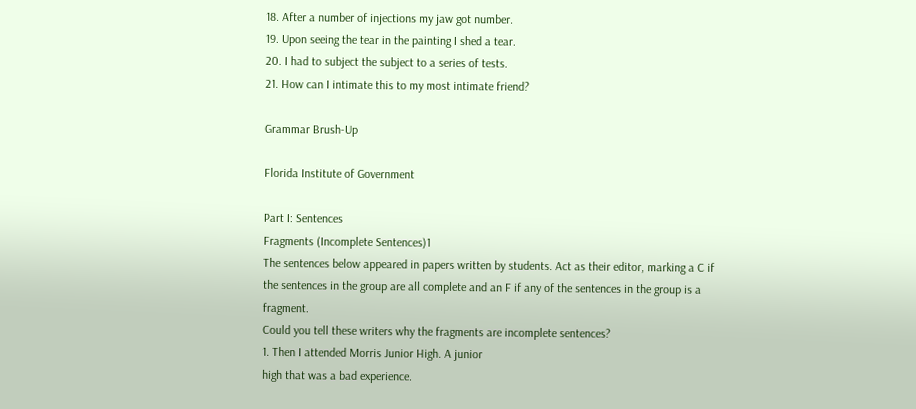18. After a number of injections my jaw got number.
19. Upon seeing the tear in the painting I shed a tear.
20. I had to subject the subject to a series of tests.
21. How can I intimate this to my most intimate friend?

Grammar Brush-Up

Florida Institute of Government

Part I: Sentences
Fragments (Incomplete Sentences)1
The sentences below appeared in papers written by students. Act as their editor, marking a C if
the sentences in the group are all complete and an F if any of the sentences in the group is a fragment.
Could you tell these writers why the fragments are incomplete sentences?
1. Then I attended Morris Junior High. A junior
high that was a bad experience.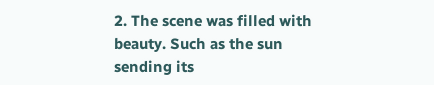2. The scene was filled with beauty. Such as the sun
sending its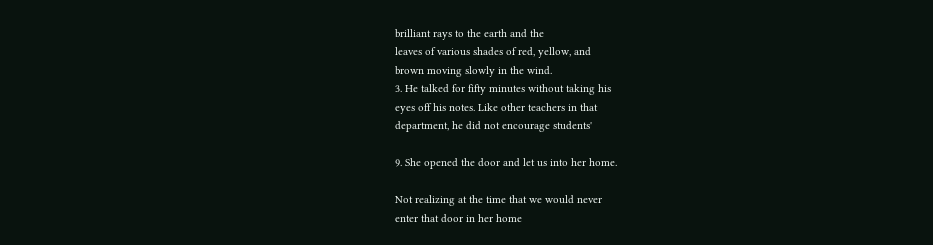brilliant rays to the earth and the
leaves of various shades of red, yellow, and
brown moving slowly in the wind.
3. He talked for fifty minutes without taking his
eyes off his notes. Like other teachers in that
department, he did not encourage students'

9. She opened the door and let us into her home.

Not realizing at the time that we would never
enter that door in her home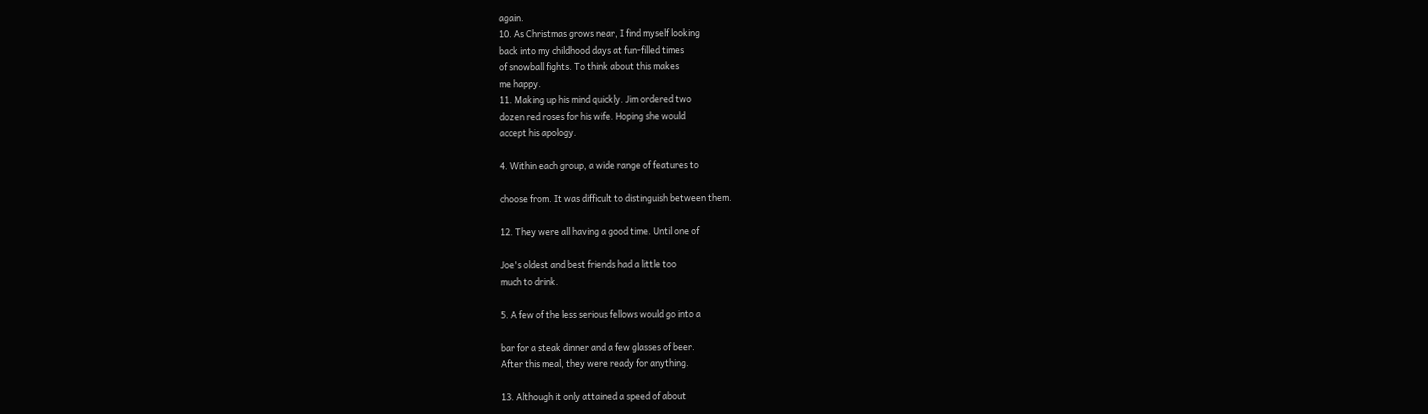again.
10. As Christmas grows near, I find myself looking
back into my childhood days at fun-filled times
of snowball fights. To think about this makes
me happy.
11. Making up his mind quickly. Jim ordered two
dozen red roses for his wife. Hoping she would
accept his apology.

4. Within each group, a wide range of features to

choose from. It was difficult to distinguish between them.

12. They were all having a good time. Until one of

Joe's oldest and best friends had a little too
much to drink.

5. A few of the less serious fellows would go into a

bar for a steak dinner and a few glasses of beer.
After this meal, they were ready for anything.

13. Although it only attained a speed of about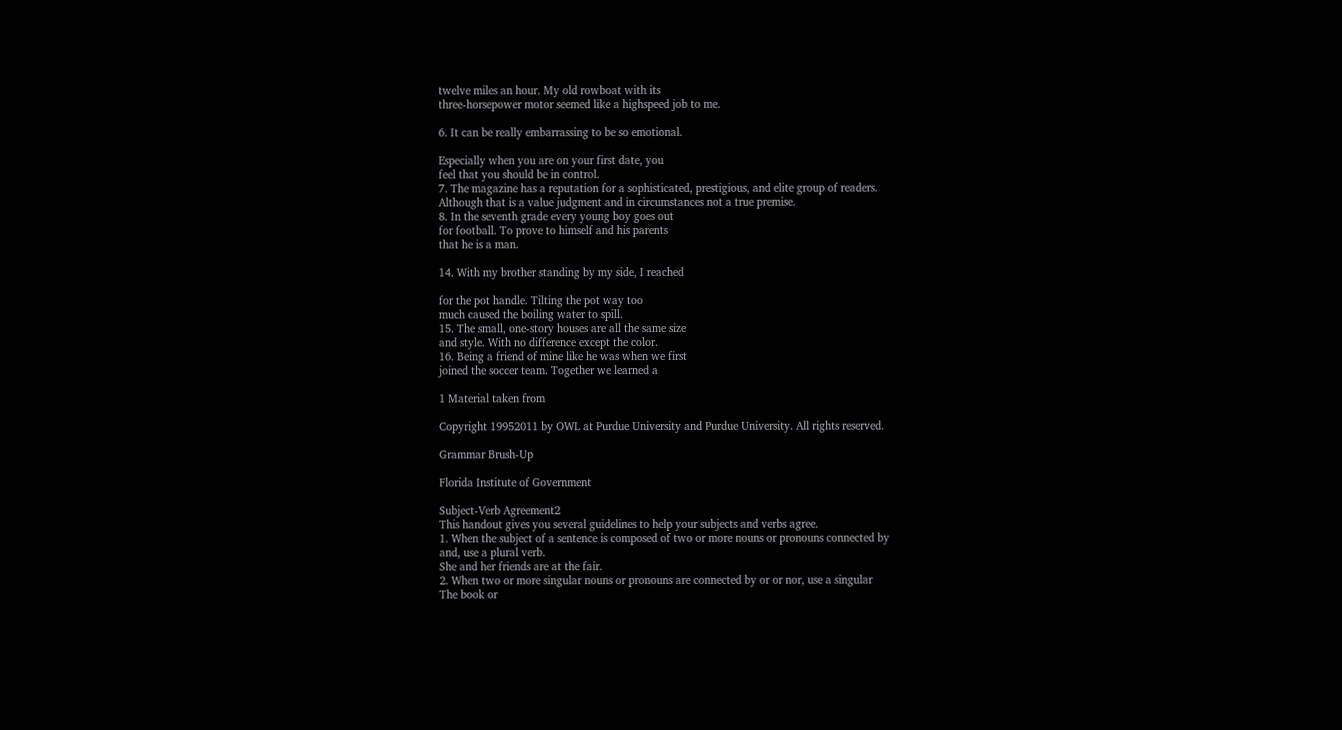twelve miles an hour. My old rowboat with its
three-horsepower motor seemed like a highspeed job to me.

6. It can be really embarrassing to be so emotional.

Especially when you are on your first date, you
feel that you should be in control.
7. The magazine has a reputation for a sophisticated, prestigious, and elite group of readers.
Although that is a value judgment and in circumstances not a true premise.
8. In the seventh grade every young boy goes out
for football. To prove to himself and his parents
that he is a man.

14. With my brother standing by my side, I reached

for the pot handle. Tilting the pot way too
much caused the boiling water to spill.
15. The small, one-story houses are all the same size
and style. With no difference except the color.
16. Being a friend of mine like he was when we first
joined the soccer team. Together we learned a

1 Material taken from

Copyright 19952011 by OWL at Purdue University and Purdue University. All rights reserved.

Grammar Brush-Up

Florida Institute of Government

Subject-Verb Agreement2
This handout gives you several guidelines to help your subjects and verbs agree.
1. When the subject of a sentence is composed of two or more nouns or pronouns connected by
and, use a plural verb.
She and her friends are at the fair.
2. When two or more singular nouns or pronouns are connected by or or nor, use a singular
The book or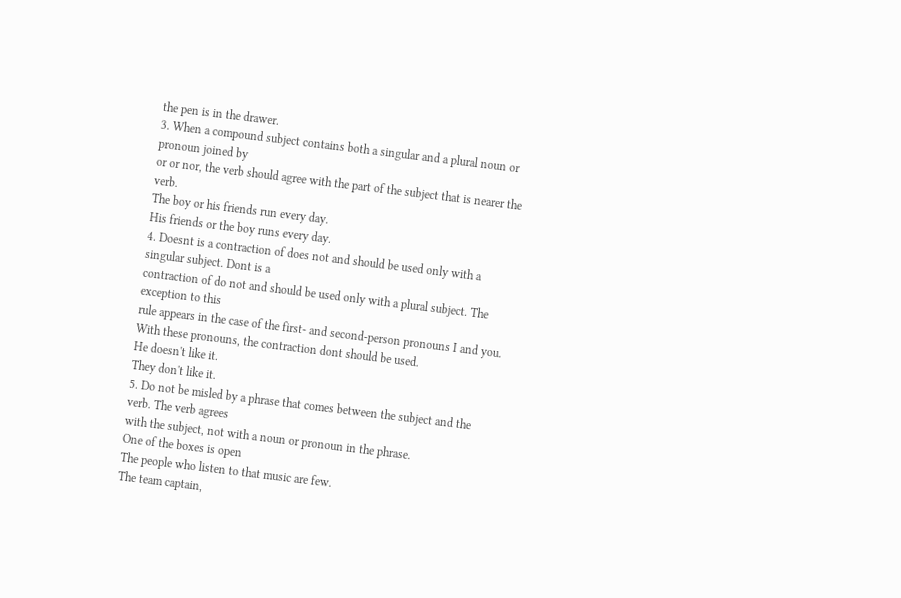the pen is in the drawer.
3. When a compound subject contains both a singular and a plural noun or pronoun joined by
or or nor, the verb should agree with the part of the subject that is nearer the verb.
The boy or his friends run every day.
His friends or the boy runs every day.
4. Doesnt is a contraction of does not and should be used only with a singular subject. Dont is a
contraction of do not and should be used only with a plural subject. The exception to this
rule appears in the case of the first- and second-person pronouns I and you. With these pronouns, the contraction dont should be used.
He doesn't like it.
They don't like it.
5. Do not be misled by a phrase that comes between the subject and the verb. The verb agrees
with the subject, not with a noun or pronoun in the phrase.
One of the boxes is open
The people who listen to that music are few.
The team captain,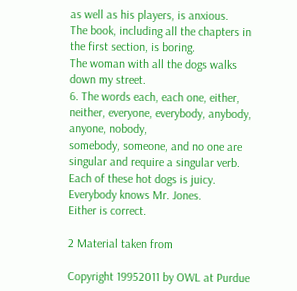as well as his players, is anxious.
The book, including all the chapters in the first section, is boring.
The woman with all the dogs walks down my street.
6. The words each, each one, either, neither, everyone, everybody, anybody, anyone, nobody,
somebody, someone, and no one are singular and require a singular verb.
Each of these hot dogs is juicy.
Everybody knows Mr. Jones.
Either is correct.

2 Material taken from

Copyright 19952011 by OWL at Purdue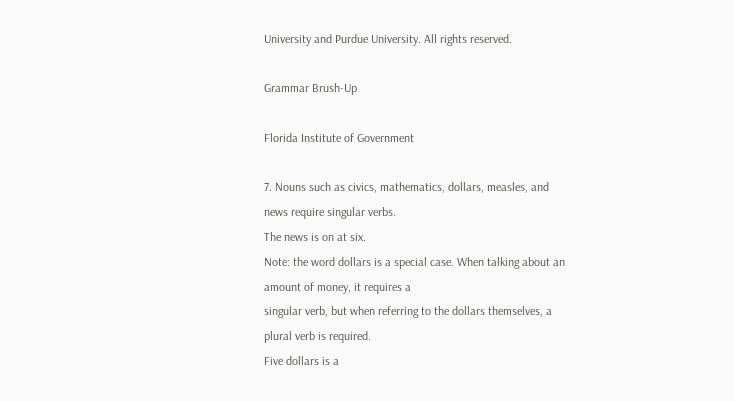University and Purdue University. All rights reserved.

Grammar Brush-Up

Florida Institute of Government

7. Nouns such as civics, mathematics, dollars, measles, and news require singular verbs.
The news is on at six.
Note: the word dollars is a special case. When talking about an amount of money, it requires a
singular verb, but when referring to the dollars themselves, a plural verb is required.
Five dollars is a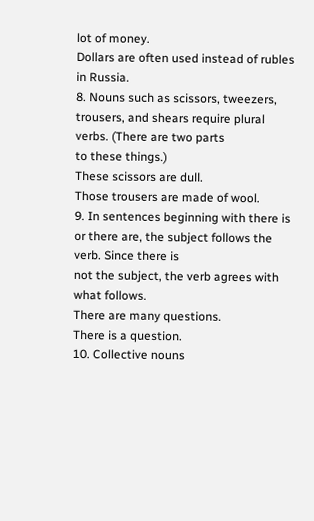lot of money.
Dollars are often used instead of rubles in Russia.
8. Nouns such as scissors, tweezers, trousers, and shears require plural verbs. (There are two parts
to these things.)
These scissors are dull.
Those trousers are made of wool.
9. In sentences beginning with there is or there are, the subject follows the verb. Since there is
not the subject, the verb agrees with what follows.
There are many questions.
There is a question.
10. Collective nouns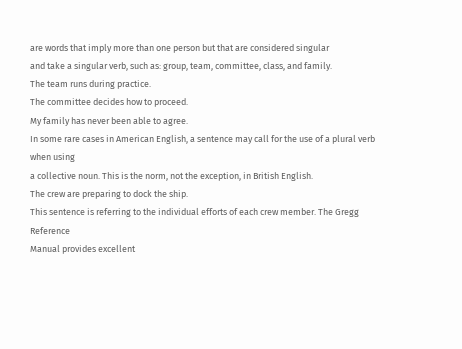are words that imply more than one person but that are considered singular
and take a singular verb, such as: group, team, committee, class, and family.
The team runs during practice.
The committee decides how to proceed.
My family has never been able to agree.
In some rare cases in American English, a sentence may call for the use of a plural verb when using
a collective noun. This is the norm, not the exception, in British English.
The crew are preparing to dock the ship.
This sentence is referring to the individual efforts of each crew member. The Gregg Reference
Manual provides excellent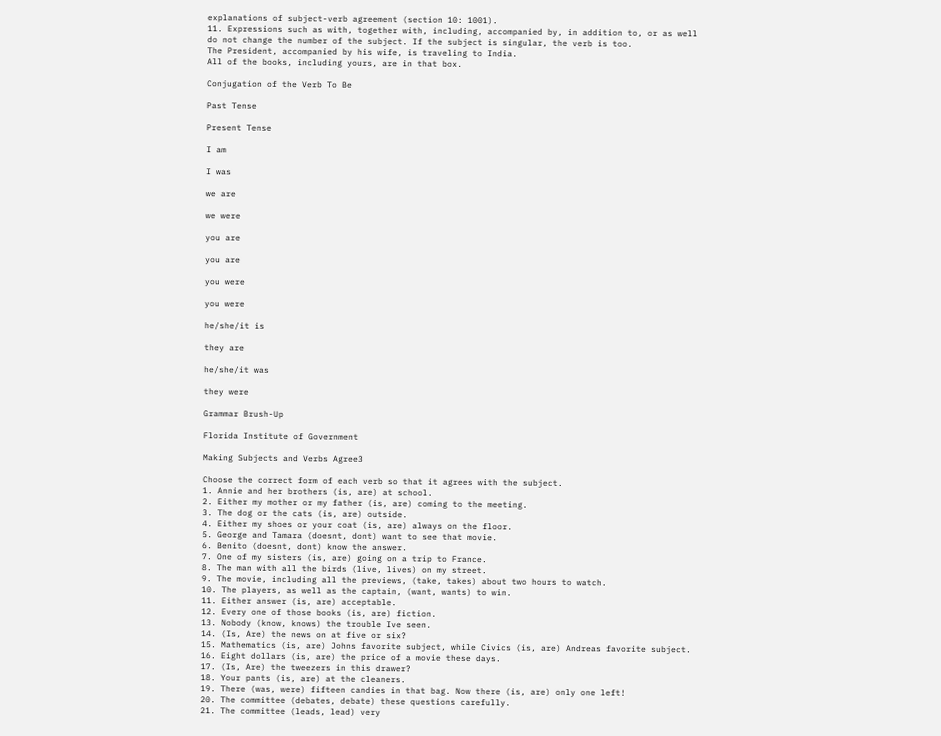explanations of subject-verb agreement (section 10: 1001).
11. Expressions such as with, together with, including, accompanied by, in addition to, or as well
do not change the number of the subject. If the subject is singular, the verb is too.
The President, accompanied by his wife, is traveling to India.
All of the books, including yours, are in that box.

Conjugation of the Verb To Be

Past Tense

Present Tense

I am

I was

we are

we were

you are

you are

you were

you were

he/she/it is

they are

he/she/it was

they were

Grammar Brush-Up

Florida Institute of Government

Making Subjects and Verbs Agree3

Choose the correct form of each verb so that it agrees with the subject.
1. Annie and her brothers (is, are) at school.
2. Either my mother or my father (is, are) coming to the meeting.
3. The dog or the cats (is, are) outside.
4. Either my shoes or your coat (is, are) always on the floor.
5. George and Tamara (doesnt, dont) want to see that movie.
6. Benito (doesnt, dont) know the answer.
7. One of my sisters (is, are) going on a trip to France.
8. The man with all the birds (live, lives) on my street.
9. The movie, including all the previews, (take, takes) about two hours to watch.
10. The players, as well as the captain, (want, wants) to win.
11. Either answer (is, are) acceptable.
12. Every one of those books (is, are) fiction.
13. Nobody (know, knows) the trouble Ive seen.
14. (Is, Are) the news on at five or six?
15. Mathematics (is, are) Johns favorite subject, while Civics (is, are) Andreas favorite subject.
16. Eight dollars (is, are) the price of a movie these days.
17. (Is, Are) the tweezers in this drawer?
18. Your pants (is, are) at the cleaners.
19. There (was, were) fifteen candies in that bag. Now there (is, are) only one left!
20. The committee (debates, debate) these questions carefully.
21. The committee (leads, lead) very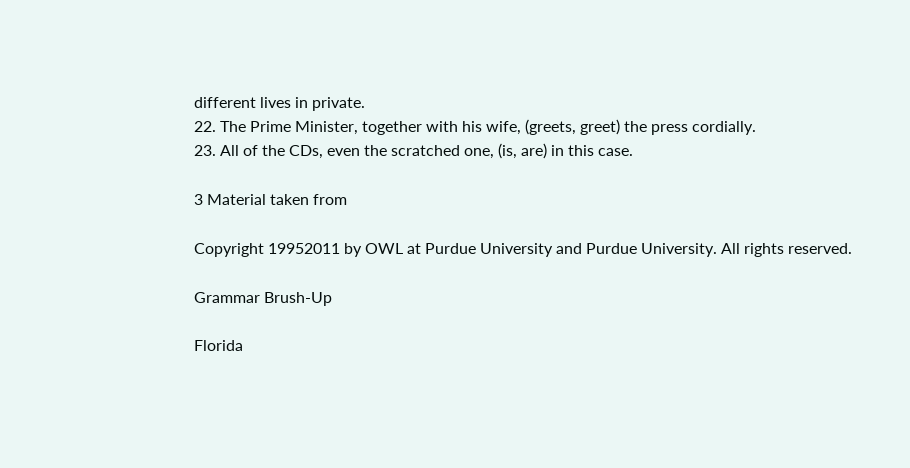different lives in private.
22. The Prime Minister, together with his wife, (greets, greet) the press cordially.
23. All of the CDs, even the scratched one, (is, are) in this case.

3 Material taken from

Copyright 19952011 by OWL at Purdue University and Purdue University. All rights reserved.

Grammar Brush-Up

Florida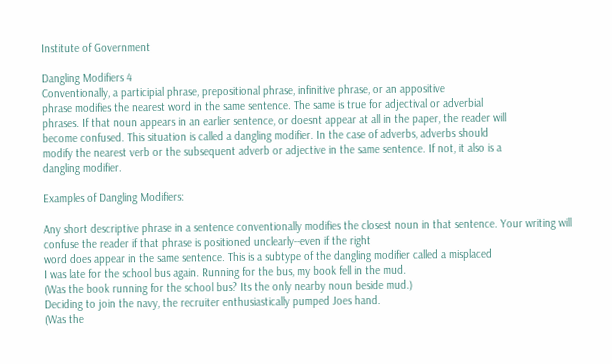Institute of Government

Dangling Modifiers 4
Conventionally, a participial phrase, prepositional phrase, infinitive phrase, or an appositive
phrase modifies the nearest word in the same sentence. The same is true for adjectival or adverbial
phrases. If that noun appears in an earlier sentence, or doesnt appear at all in the paper, the reader will
become confused. This situation is called a dangling modifier. In the case of adverbs, adverbs should
modify the nearest verb or the subsequent adverb or adjective in the same sentence. If not, it also is a
dangling modifier.

Examples of Dangling Modifiers:

Any short descriptive phrase in a sentence conventionally modifies the closest noun in that sentence. Your writing will confuse the reader if that phrase is positioned unclearly--even if the right
word does appear in the same sentence. This is a subtype of the dangling modifier called a misplaced
I was late for the school bus again. Running for the bus, my book fell in the mud.
(Was the book running for the school bus? Its the only nearby noun beside mud.)
Deciding to join the navy, the recruiter enthusiastically pumped Joes hand.
(Was the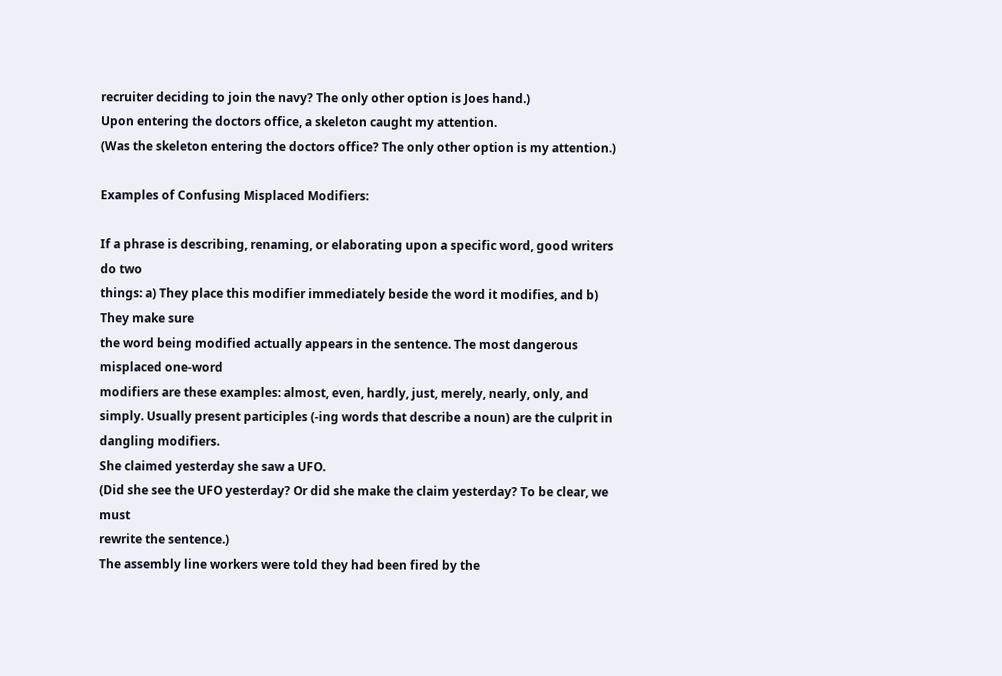recruiter deciding to join the navy? The only other option is Joes hand.)
Upon entering the doctors office, a skeleton caught my attention.
(Was the skeleton entering the doctors office? The only other option is my attention.)

Examples of Confusing Misplaced Modifiers:

If a phrase is describing, renaming, or elaborating upon a specific word, good writers do two
things: a) They place this modifier immediately beside the word it modifies, and b) They make sure
the word being modified actually appears in the sentence. The most dangerous misplaced one-word
modifiers are these examples: almost, even, hardly, just, merely, nearly, only, and simply. Usually present participles (-ing words that describe a noun) are the culprit in dangling modifiers.
She claimed yesterday she saw a UFO.
(Did she see the UFO yesterday? Or did she make the claim yesterday? To be clear, we must
rewrite the sentence.)
The assembly line workers were told they had been fired by the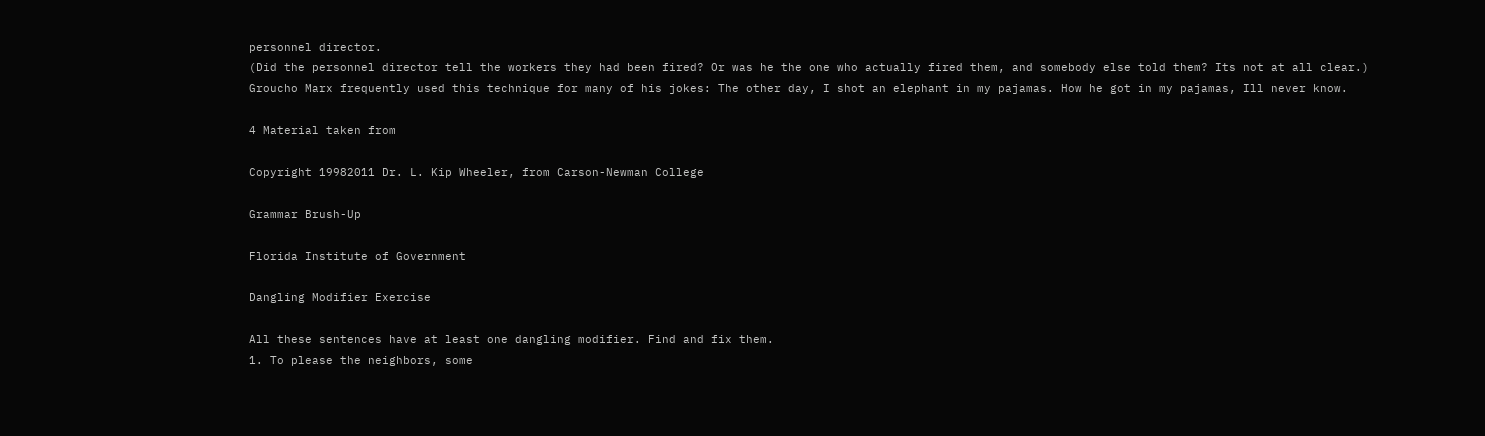personnel director.
(Did the personnel director tell the workers they had been fired? Or was he the one who actually fired them, and somebody else told them? Its not at all clear.)
Groucho Marx frequently used this technique for many of his jokes: The other day, I shot an elephant in my pajamas. How he got in my pajamas, Ill never know.

4 Material taken from

Copyright 19982011 Dr. L. Kip Wheeler, from Carson-Newman College

Grammar Brush-Up

Florida Institute of Government

Dangling Modifier Exercise

All these sentences have at least one dangling modifier. Find and fix them.
1. To please the neighbors, some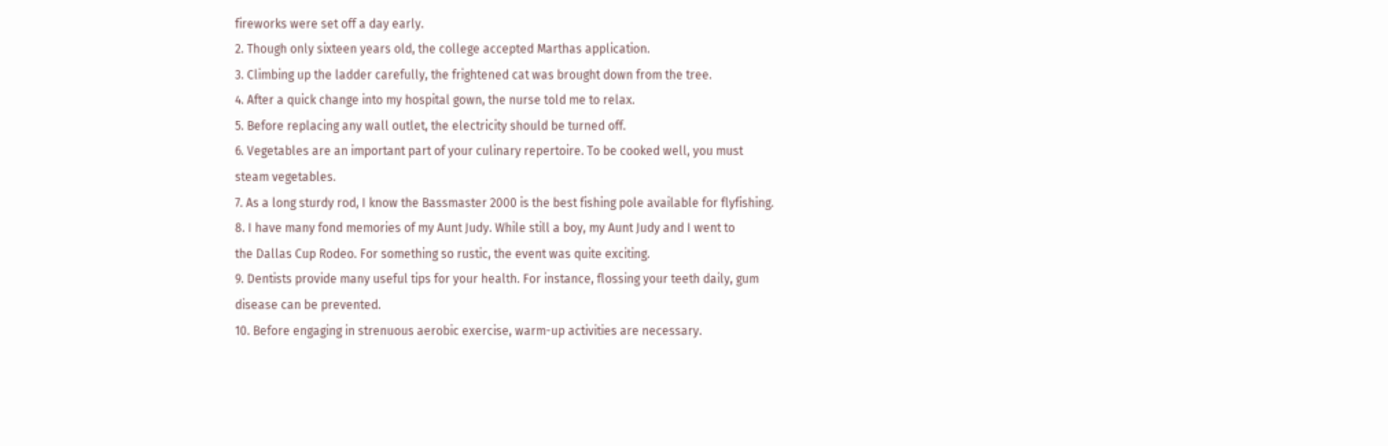fireworks were set off a day early.
2. Though only sixteen years old, the college accepted Marthas application.
3. Climbing up the ladder carefully, the frightened cat was brought down from the tree.
4. After a quick change into my hospital gown, the nurse told me to relax.
5. Before replacing any wall outlet, the electricity should be turned off.
6. Vegetables are an important part of your culinary repertoire. To be cooked well, you must
steam vegetables.
7. As a long sturdy rod, I know the Bassmaster 2000 is the best fishing pole available for flyfishing.
8. I have many fond memories of my Aunt Judy. While still a boy, my Aunt Judy and I went to
the Dallas Cup Rodeo. For something so rustic, the event was quite exciting.
9. Dentists provide many useful tips for your health. For instance, flossing your teeth daily, gum
disease can be prevented.
10. Before engaging in strenuous aerobic exercise, warm-up activities are necessary.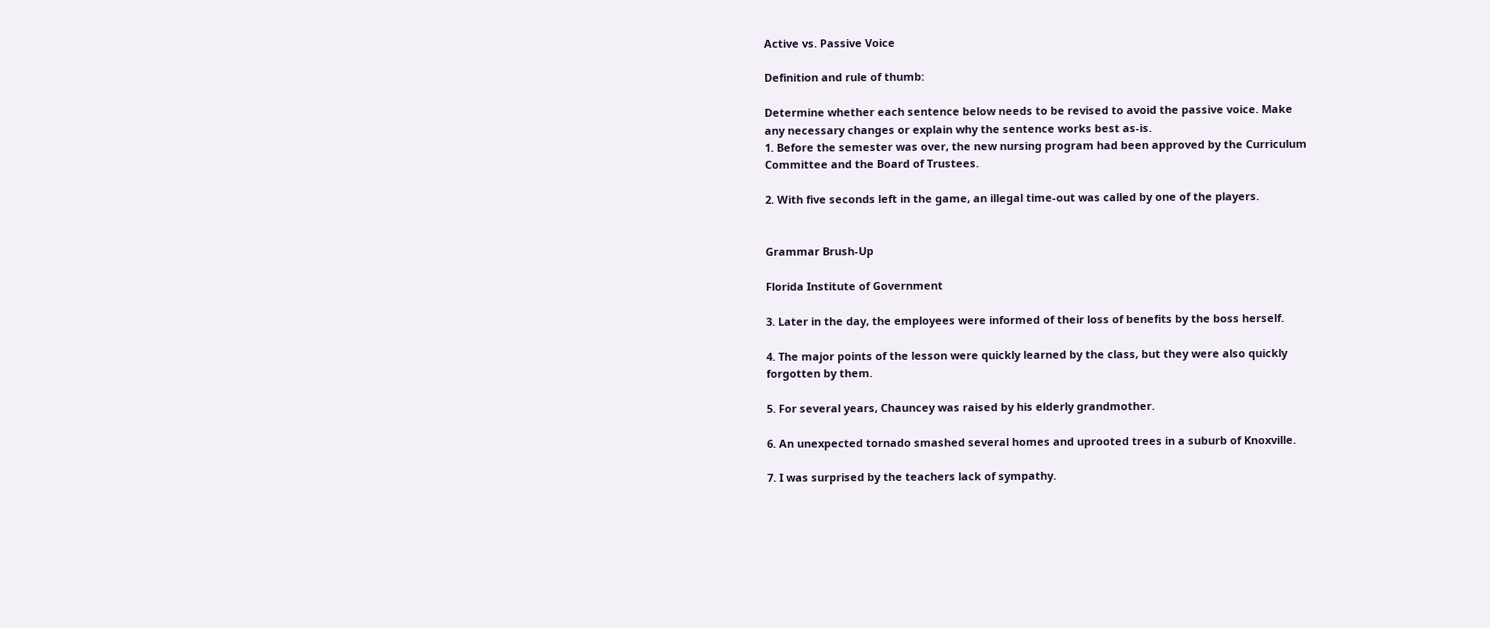Active vs. Passive Voice

Definition and rule of thumb:

Determine whether each sentence below needs to be revised to avoid the passive voice. Make
any necessary changes or explain why the sentence works best as-is.
1. Before the semester was over, the new nursing program had been approved by the Curriculum
Committee and the Board of Trustees.

2. With five seconds left in the game, an illegal time-out was called by one of the players.


Grammar Brush-Up

Florida Institute of Government

3. Later in the day, the employees were informed of their loss of benefits by the boss herself.

4. The major points of the lesson were quickly learned by the class, but they were also quickly
forgotten by them.

5. For several years, Chauncey was raised by his elderly grandmother.

6. An unexpected tornado smashed several homes and uprooted trees in a suburb of Knoxville.

7. I was surprised by the teachers lack of sympathy.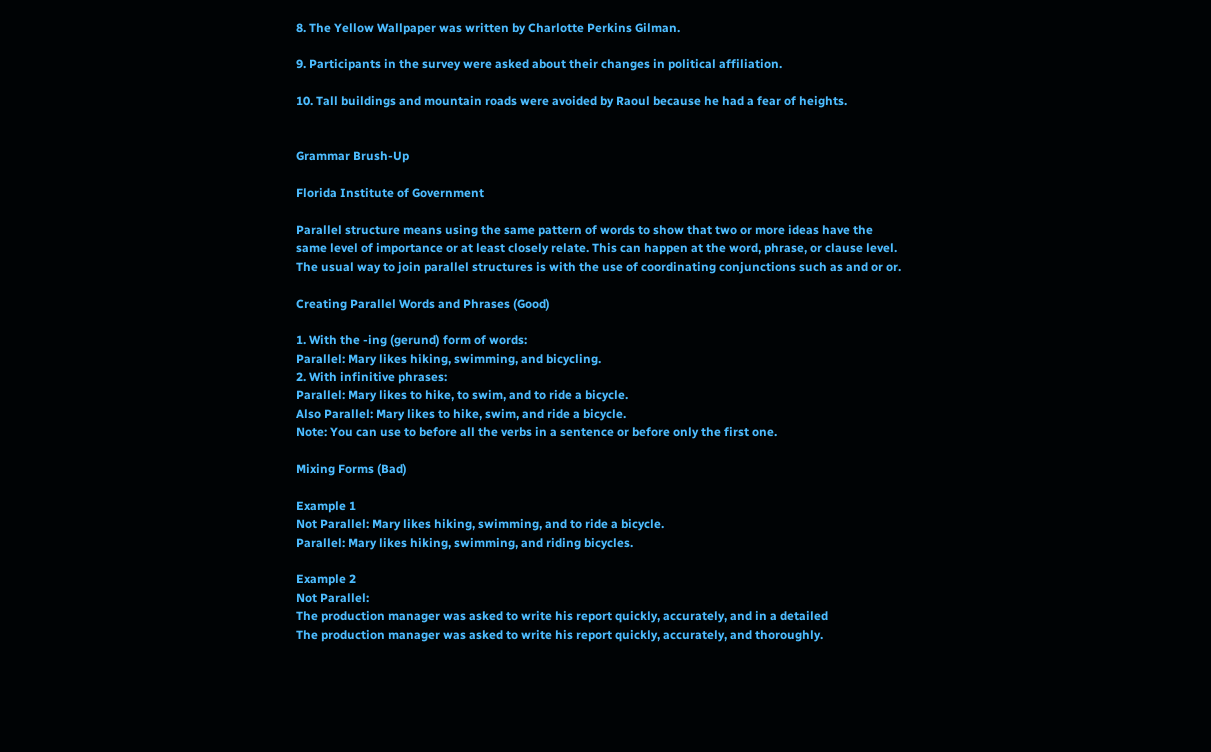8. The Yellow Wallpaper was written by Charlotte Perkins Gilman.

9. Participants in the survey were asked about their changes in political affiliation.

10. Tall buildings and mountain roads were avoided by Raoul because he had a fear of heights.


Grammar Brush-Up

Florida Institute of Government

Parallel structure means using the same pattern of words to show that two or more ideas have the
same level of importance or at least closely relate. This can happen at the word, phrase, or clause level.
The usual way to join parallel structures is with the use of coordinating conjunctions such as and or or.

Creating Parallel Words and Phrases (Good)

1. With the -ing (gerund) form of words:
Parallel: Mary likes hiking, swimming, and bicycling.
2. With infinitive phrases:
Parallel: Mary likes to hike, to swim, and to ride a bicycle.
Also Parallel: Mary likes to hike, swim, and ride a bicycle.
Note: You can use to before all the verbs in a sentence or before only the first one.

Mixing Forms (Bad)

Example 1
Not Parallel: Mary likes hiking, swimming, and to ride a bicycle.
Parallel: Mary likes hiking, swimming, and riding bicycles.

Example 2
Not Parallel:
The production manager was asked to write his report quickly, accurately, and in a detailed
The production manager was asked to write his report quickly, accurately, and thoroughly.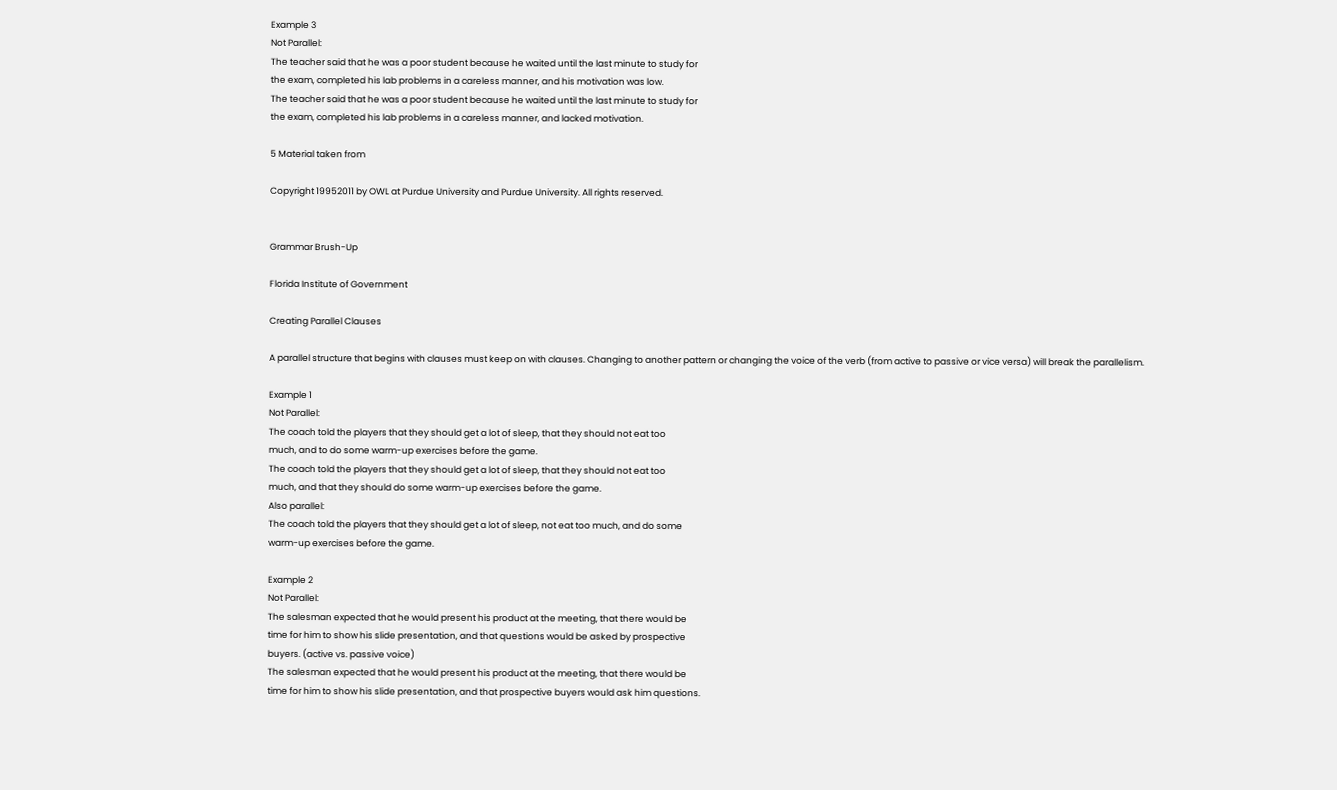Example 3
Not Parallel:
The teacher said that he was a poor student because he waited until the last minute to study for
the exam, completed his lab problems in a careless manner, and his motivation was low.
The teacher said that he was a poor student because he waited until the last minute to study for
the exam, completed his lab problems in a careless manner, and lacked motivation.

5 Material taken from

Copyright 19952011 by OWL at Purdue University and Purdue University. All rights reserved.


Grammar Brush-Up

Florida Institute of Government

Creating Parallel Clauses

A parallel structure that begins with clauses must keep on with clauses. Changing to another pattern or changing the voice of the verb (from active to passive or vice versa) will break the parallelism.

Example 1
Not Parallel:
The coach told the players that they should get a lot of sleep, that they should not eat too
much, and to do some warm-up exercises before the game.
The coach told the players that they should get a lot of sleep, that they should not eat too
much, and that they should do some warm-up exercises before the game.
Also parallel:
The coach told the players that they should get a lot of sleep, not eat too much, and do some
warm-up exercises before the game.

Example 2
Not Parallel:
The salesman expected that he would present his product at the meeting, that there would be
time for him to show his slide presentation, and that questions would be asked by prospective
buyers. (active vs. passive voice)
The salesman expected that he would present his product at the meeting, that there would be
time for him to show his slide presentation, and that prospective buyers would ask him questions.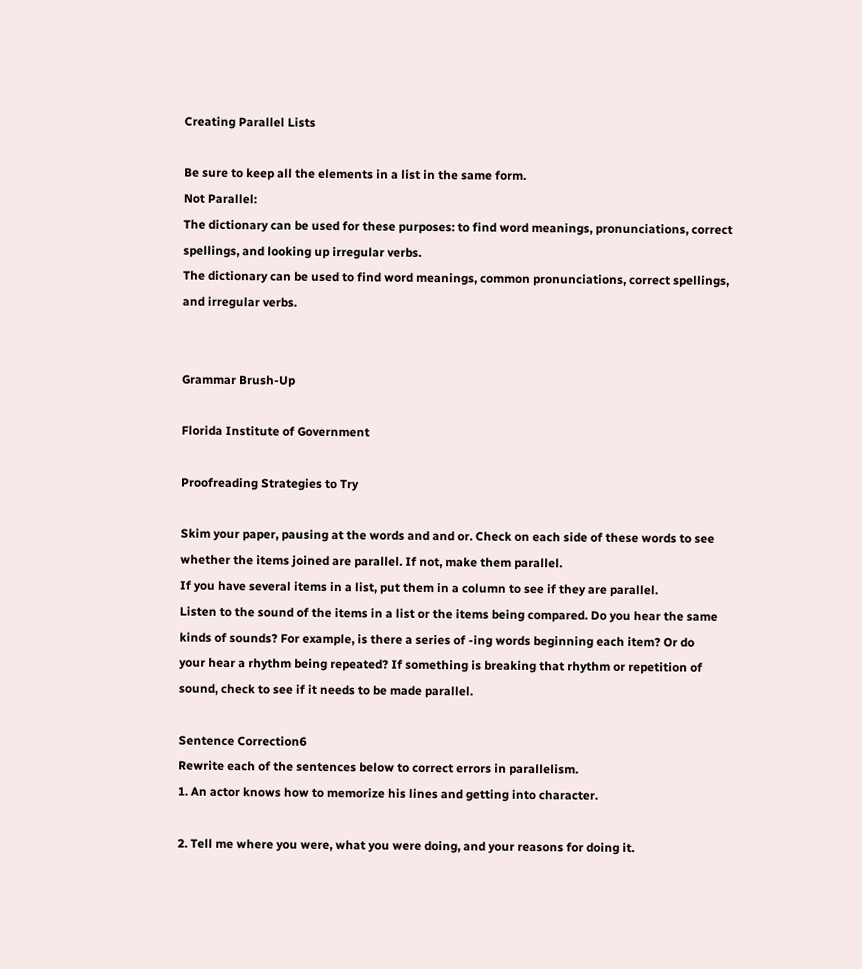Creating Parallel Lists

Be sure to keep all the elements in a list in the same form.
Not Parallel:
The dictionary can be used for these purposes: to find word meanings, pronunciations, correct
spellings, and looking up irregular verbs.
The dictionary can be used to find word meanings, common pronunciations, correct spellings,
and irregular verbs.


Grammar Brush-Up

Florida Institute of Government

Proofreading Strategies to Try

Skim your paper, pausing at the words and and or. Check on each side of these words to see
whether the items joined are parallel. If not, make them parallel.
If you have several items in a list, put them in a column to see if they are parallel.
Listen to the sound of the items in a list or the items being compared. Do you hear the same
kinds of sounds? For example, is there a series of -ing words beginning each item? Or do
your hear a rhythm being repeated? If something is breaking that rhythm or repetition of
sound, check to see if it needs to be made parallel.

Sentence Correction6
Rewrite each of the sentences below to correct errors in parallelism.
1. An actor knows how to memorize his lines and getting into character.

2. Tell me where you were, what you were doing, and your reasons for doing it.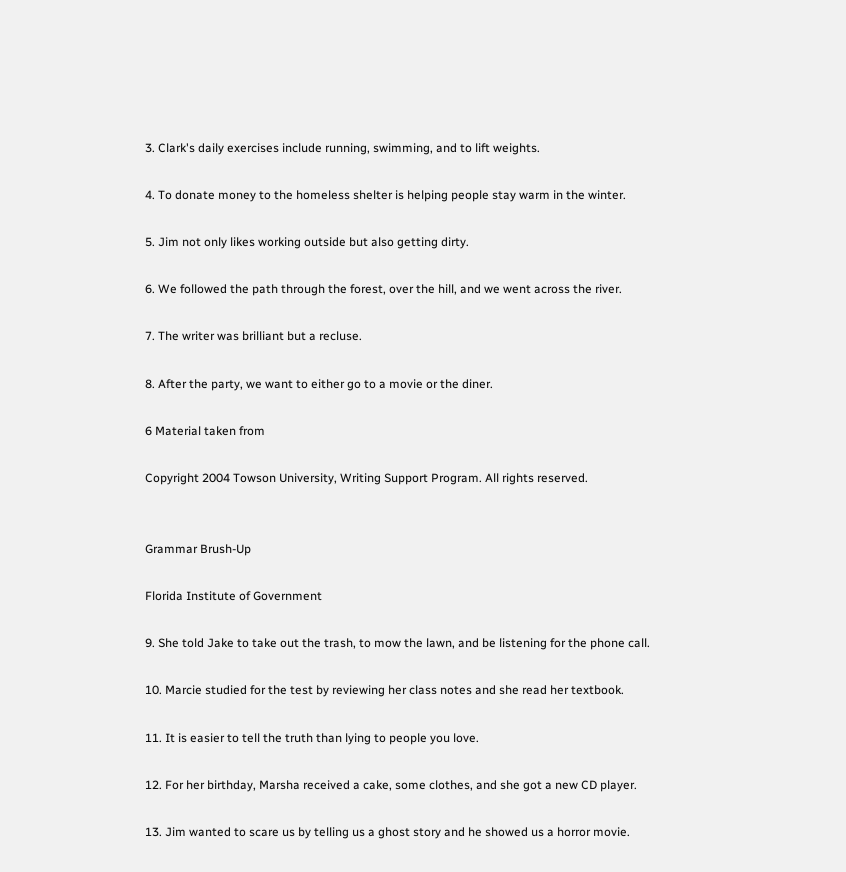3. Clark's daily exercises include running, swimming, and to lift weights.

4. To donate money to the homeless shelter is helping people stay warm in the winter.

5. Jim not only likes working outside but also getting dirty.

6. We followed the path through the forest, over the hill, and we went across the river.

7. The writer was brilliant but a recluse.

8. After the party, we want to either go to a movie or the diner.

6 Material taken from

Copyright 2004 Towson University, Writing Support Program. All rights reserved.


Grammar Brush-Up

Florida Institute of Government

9. She told Jake to take out the trash, to mow the lawn, and be listening for the phone call.

10. Marcie studied for the test by reviewing her class notes and she read her textbook.

11. It is easier to tell the truth than lying to people you love.

12. For her birthday, Marsha received a cake, some clothes, and she got a new CD player.

13. Jim wanted to scare us by telling us a ghost story and he showed us a horror movie.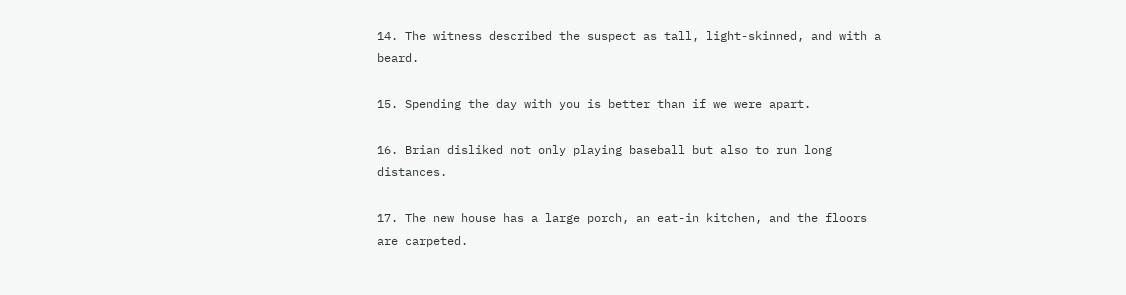14. The witness described the suspect as tall, light-skinned, and with a beard.

15. Spending the day with you is better than if we were apart.

16. Brian disliked not only playing baseball but also to run long distances.

17. The new house has a large porch, an eat-in kitchen, and the floors are carpeted.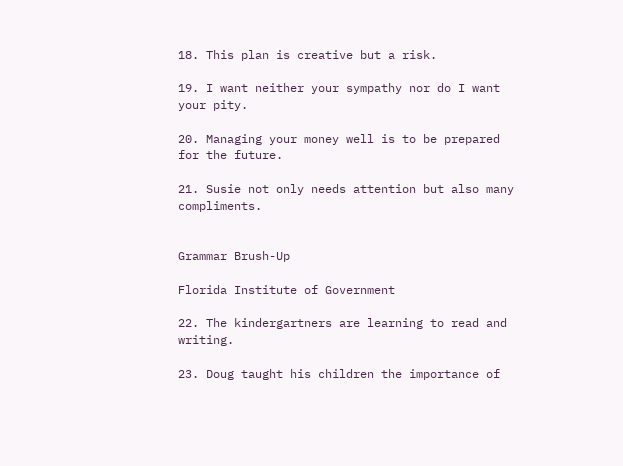18. This plan is creative but a risk.

19. I want neither your sympathy nor do I want your pity.

20. Managing your money well is to be prepared for the future.

21. Susie not only needs attention but also many compliments.


Grammar Brush-Up

Florida Institute of Government

22. The kindergartners are learning to read and writing.

23. Doug taught his children the importance of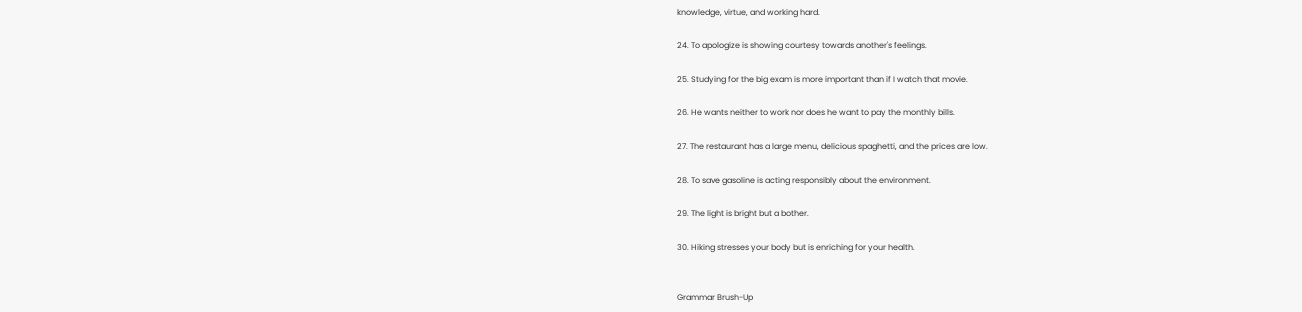knowledge, virtue, and working hard.

24. To apologize is showing courtesy towards another's feelings.

25. Studying for the big exam is more important than if I watch that movie.

26. He wants neither to work nor does he want to pay the monthly bills.

27. The restaurant has a large menu, delicious spaghetti, and the prices are low.

28. To save gasoline is acting responsibly about the environment.

29. The light is bright but a bother.

30. Hiking stresses your body but is enriching for your health.


Grammar Brush-Up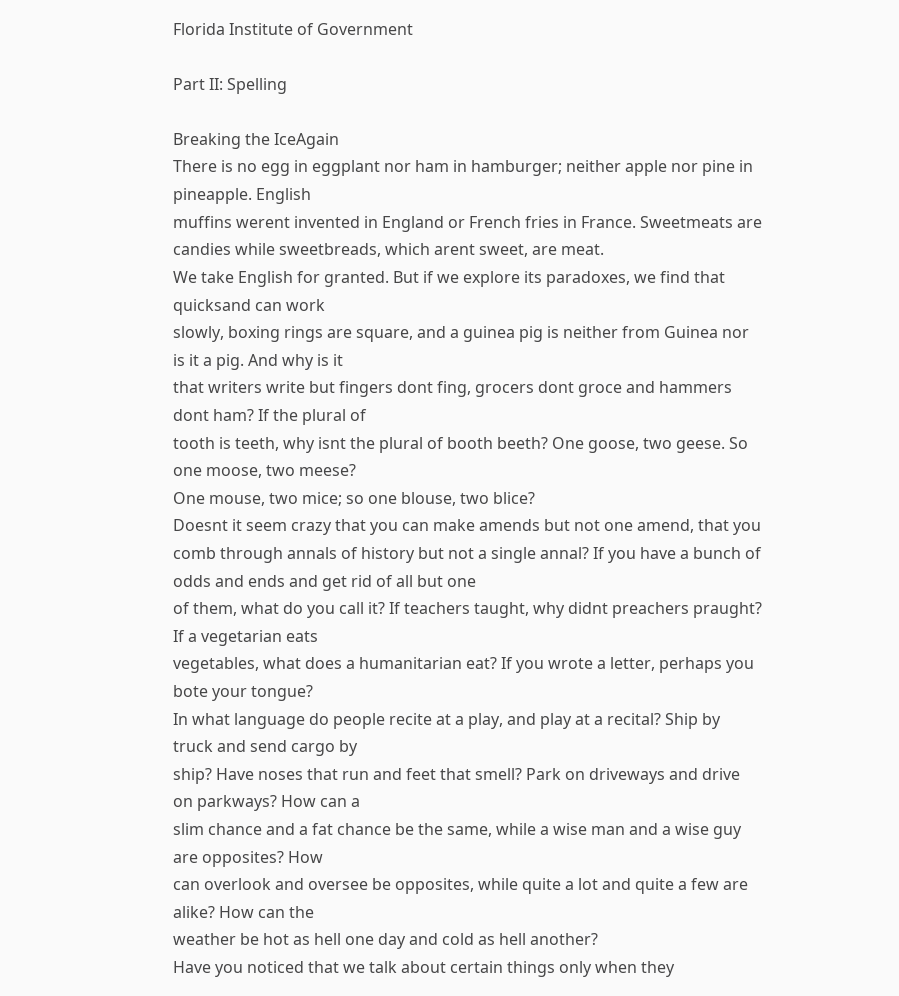Florida Institute of Government

Part II: Spelling

Breaking the IceAgain
There is no egg in eggplant nor ham in hamburger; neither apple nor pine in pineapple. English
muffins werent invented in England or French fries in France. Sweetmeats are candies while sweetbreads, which arent sweet, are meat.
We take English for granted. But if we explore its paradoxes, we find that quicksand can work
slowly, boxing rings are square, and a guinea pig is neither from Guinea nor is it a pig. And why is it
that writers write but fingers dont fing, grocers dont groce and hammers dont ham? If the plural of
tooth is teeth, why isnt the plural of booth beeth? One goose, two geese. So one moose, two meese?
One mouse, two mice; so one blouse, two blice?
Doesnt it seem crazy that you can make amends but not one amend, that you comb through annals of history but not a single annal? If you have a bunch of odds and ends and get rid of all but one
of them, what do you call it? If teachers taught, why didnt preachers praught? If a vegetarian eats
vegetables, what does a humanitarian eat? If you wrote a letter, perhaps you bote your tongue?
In what language do people recite at a play, and play at a recital? Ship by truck and send cargo by
ship? Have noses that run and feet that smell? Park on driveways and drive on parkways? How can a
slim chance and a fat chance be the same, while a wise man and a wise guy are opposites? How
can overlook and oversee be opposites, while quite a lot and quite a few are alike? How can the
weather be hot as hell one day and cold as hell another?
Have you noticed that we talk about certain things only when they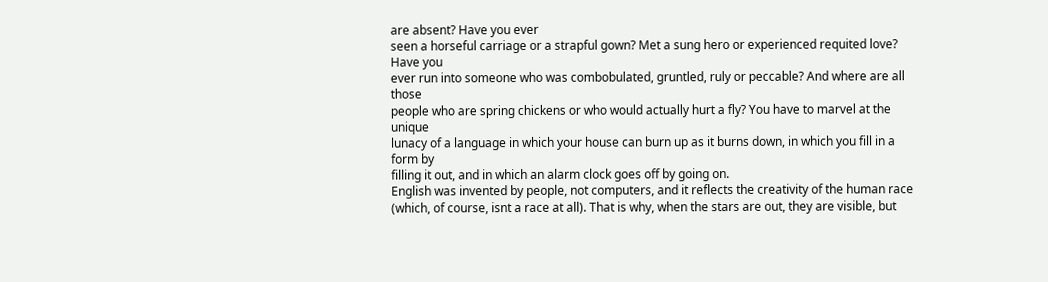are absent? Have you ever
seen a horseful carriage or a strapful gown? Met a sung hero or experienced requited love? Have you
ever run into someone who was combobulated, gruntled, ruly or peccable? And where are all those
people who are spring chickens or who would actually hurt a fly? You have to marvel at the unique
lunacy of a language in which your house can burn up as it burns down, in which you fill in a form by
filling it out, and in which an alarm clock goes off by going on.
English was invented by people, not computers, and it reflects the creativity of the human race
(which, of course, isnt a race at all). That is why, when the stars are out, they are visible, but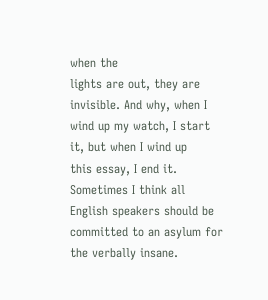when the
lights are out, they are invisible. And why, when I wind up my watch, I start it, but when I wind up
this essay, I end it.
Sometimes I think all English speakers should be committed to an asylum for the verbally insane.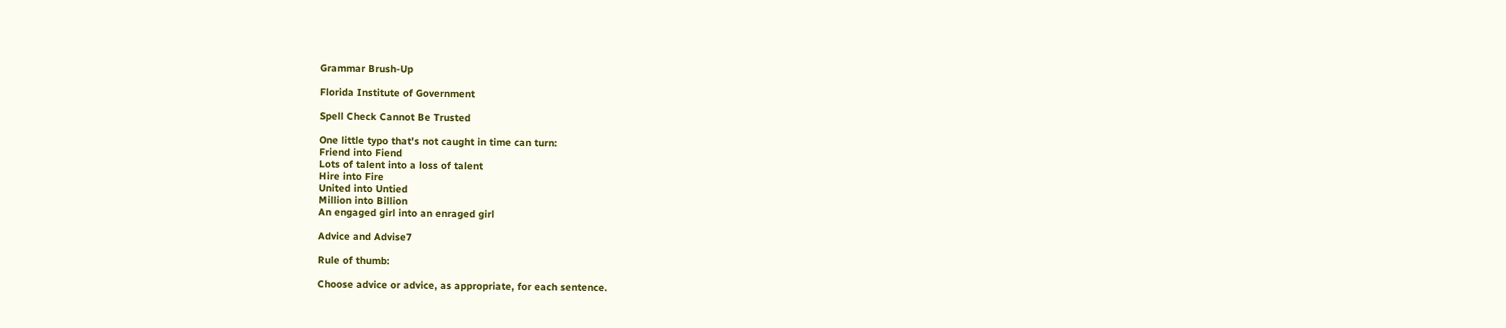Grammar Brush-Up

Florida Institute of Government

Spell Check Cannot Be Trusted

One little typo that's not caught in time can turn:
Friend into Fiend
Lots of talent into a loss of talent
Hire into Fire
United into Untied
Million into Billion
An engaged girl into an enraged girl

Advice and Advise7

Rule of thumb:

Choose advice or advice, as appropriate, for each sentence.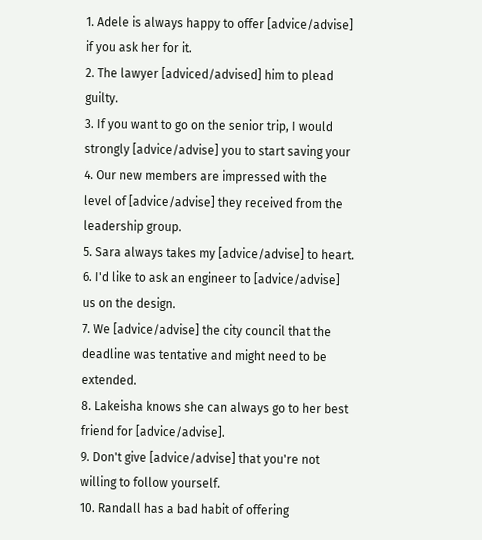1. Adele is always happy to offer [advice/advise] if you ask her for it.
2. The lawyer [adviced/advised] him to plead guilty.
3. If you want to go on the senior trip, I would strongly [advice/advise] you to start saving your
4. Our new members are impressed with the level of [advice/advise] they received from the
leadership group.
5. Sara always takes my [advice/advise] to heart.
6. I'd like to ask an engineer to [advice/advise] us on the design.
7. We [advice/advise] the city council that the deadline was tentative and might need to be extended.
8. Lakeisha knows she can always go to her best friend for [advice/advise].
9. Don't give [advice/advise] that you're not willing to follow yourself.
10. Randall has a bad habit of offering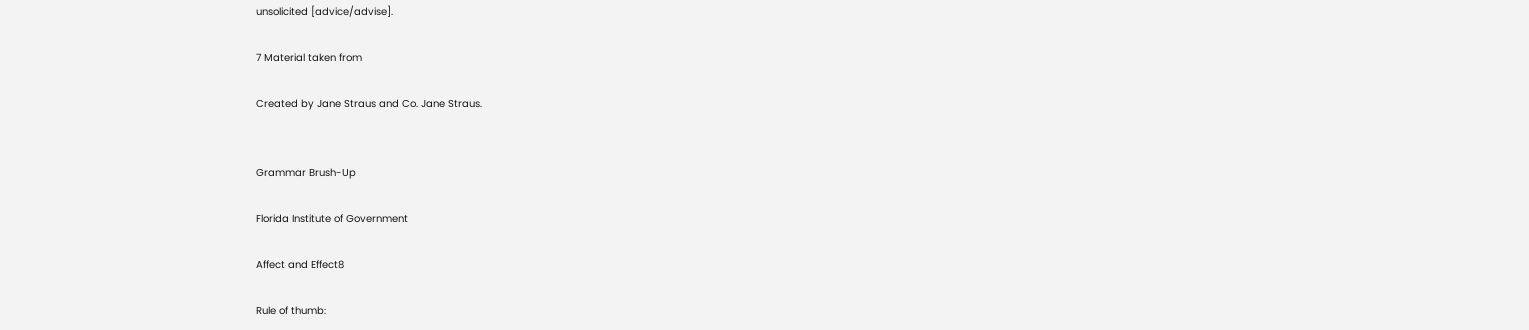unsolicited [advice/advise].

7 Material taken from

Created by Jane Straus and Co. Jane Straus.


Grammar Brush-Up

Florida Institute of Government

Affect and Effect8

Rule of thumb: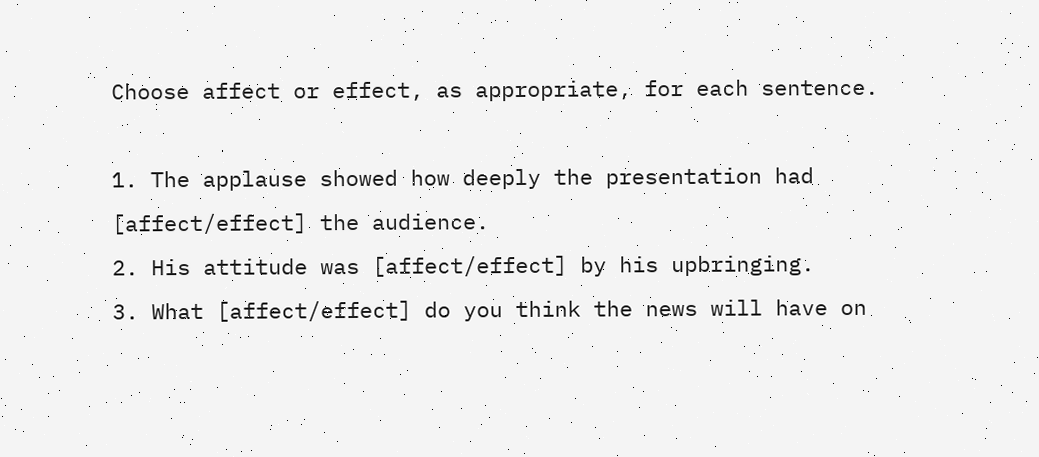Choose affect or effect, as appropriate, for each sentence.

1. The applause showed how deeply the presentation had [affect/effect] the audience.
2. His attitude was [affect/effect] by his upbringing.
3. What [affect/effect] do you think the news will have on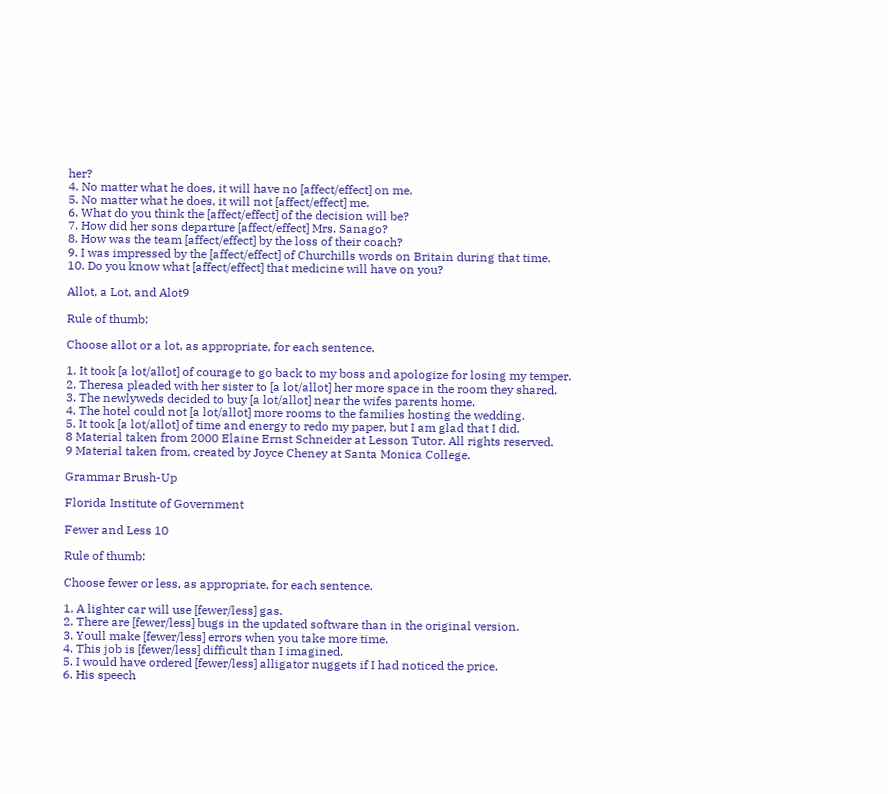her?
4. No matter what he does, it will have no [affect/effect] on me.
5. No matter what he does, it will not [affect/effect] me.
6. What do you think the [affect/effect] of the decision will be?
7. How did her sons departure [affect/effect] Mrs. Sanago?
8. How was the team [affect/effect] by the loss of their coach?
9. I was impressed by the [affect/effect] of Churchills words on Britain during that time.
10. Do you know what [affect/effect] that medicine will have on you?

Allot, a Lot, and Alot9

Rule of thumb:

Choose allot or a lot, as appropriate, for each sentence.

1. It took [a lot/allot] of courage to go back to my boss and apologize for losing my temper.
2. Theresa pleaded with her sister to [a lot/allot] her more space in the room they shared.
3. The newlyweds decided to buy [a lot/allot] near the wifes parents home.
4. The hotel could not [a lot/allot] more rooms to the families hosting the wedding.
5. It took [a lot/allot] of time and energy to redo my paper, but I am glad that I did.
8 Material taken from 2000 Elaine Ernst Schneider at Lesson Tutor. All rights reserved.
9 Material taken from, created by Joyce Cheney at Santa Monica College.

Grammar Brush-Up

Florida Institute of Government

Fewer and Less 10

Rule of thumb:

Choose fewer or less, as appropriate, for each sentence.

1. A lighter car will use [fewer/less] gas.
2. There are [fewer/less] bugs in the updated software than in the original version.
3. Youll make [fewer/less] errors when you take more time.
4. This job is [fewer/less] difficult than I imagined.
5. I would have ordered [fewer/less] alligator nuggets if I had noticed the price.
6. His speech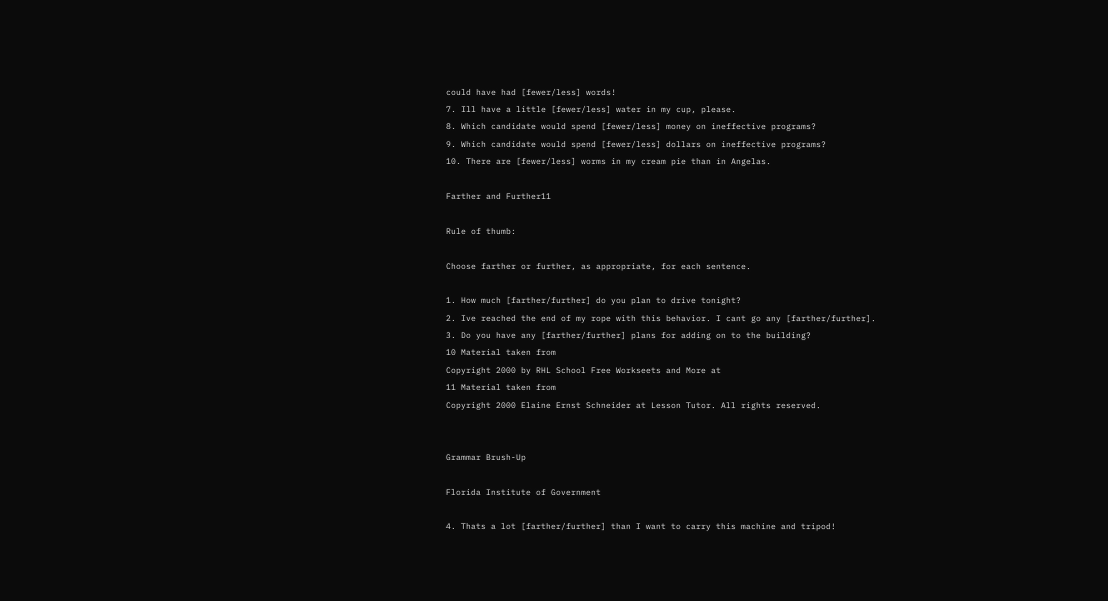could have had [fewer/less] words!
7. Ill have a little [fewer/less] water in my cup, please.
8. Which candidate would spend [fewer/less] money on ineffective programs?
9. Which candidate would spend [fewer/less] dollars on ineffective programs?
10. There are [fewer/less] worms in my cream pie than in Angelas.

Farther and Further11

Rule of thumb:

Choose farther or further, as appropriate, for each sentence.

1. How much [farther/further] do you plan to drive tonight?
2. Ive reached the end of my rope with this behavior. I cant go any [farther/further].
3. Do you have any [farther/further] plans for adding on to the building?
10 Material taken from
Copyright 2000 by RHL School Free Workseets and More at
11 Material taken from
Copyright 2000 Elaine Ernst Schneider at Lesson Tutor. All rights reserved.


Grammar Brush-Up

Florida Institute of Government

4. Thats a lot [farther/further] than I want to carry this machine and tripod!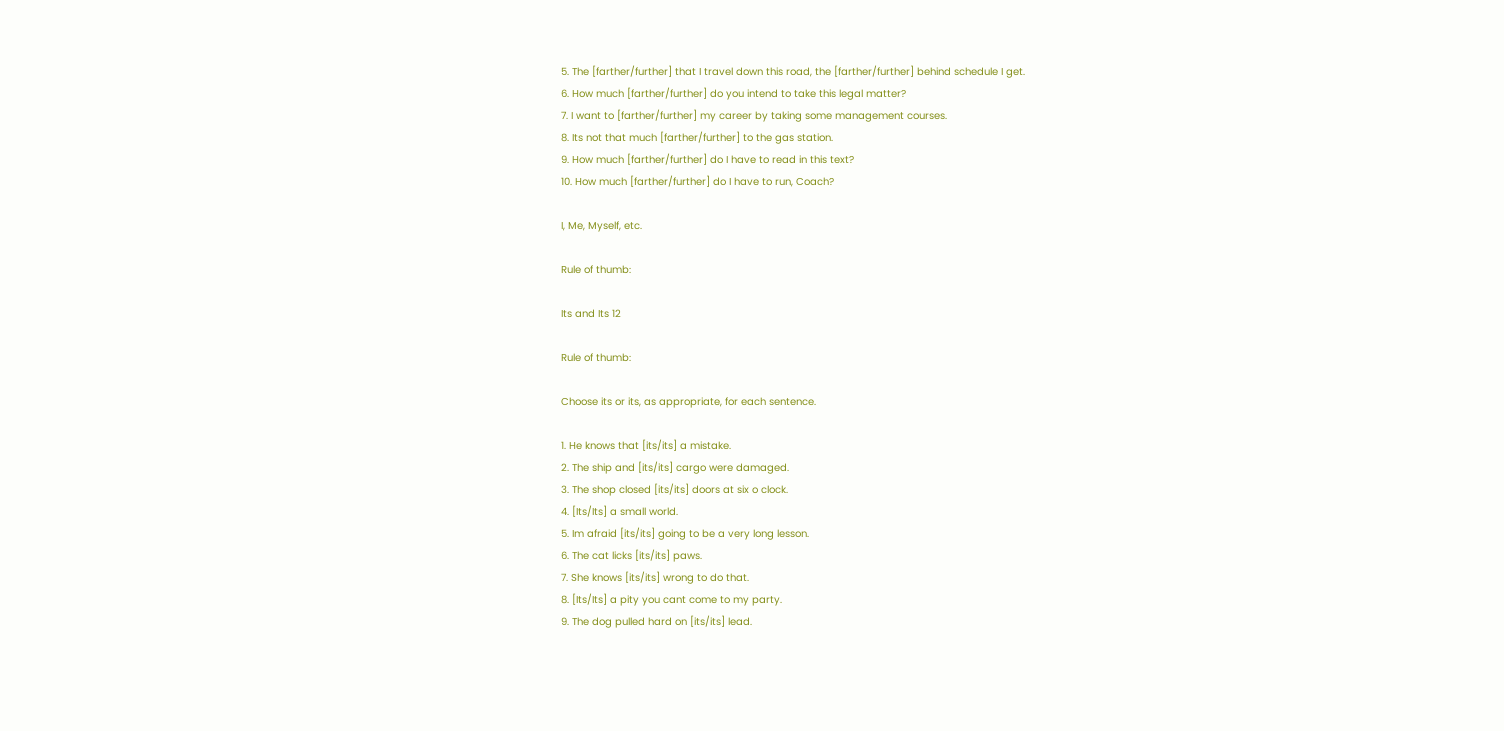5. The [farther/further] that I travel down this road, the [farther/further] behind schedule I get.
6. How much [farther/further] do you intend to take this legal matter?
7. I want to [farther/further] my career by taking some management courses.
8. Its not that much [farther/further] to the gas station.
9. How much [farther/further] do I have to read in this text?
10. How much [farther/further] do I have to run, Coach?

I, Me, Myself, etc.

Rule of thumb:

Its and Its 12

Rule of thumb:

Choose its or its, as appropriate, for each sentence.

1. He knows that [its/its] a mistake.
2. The ship and [its/its] cargo were damaged.
3. The shop closed [its/its] doors at six o clock.
4. [Its/Its] a small world.
5. Im afraid [its/its] going to be a very long lesson.
6. The cat licks [its/its] paws.
7. She knows [its/its] wrong to do that.
8. [Its/Its] a pity you cant come to my party.
9. The dog pulled hard on [its/its] lead.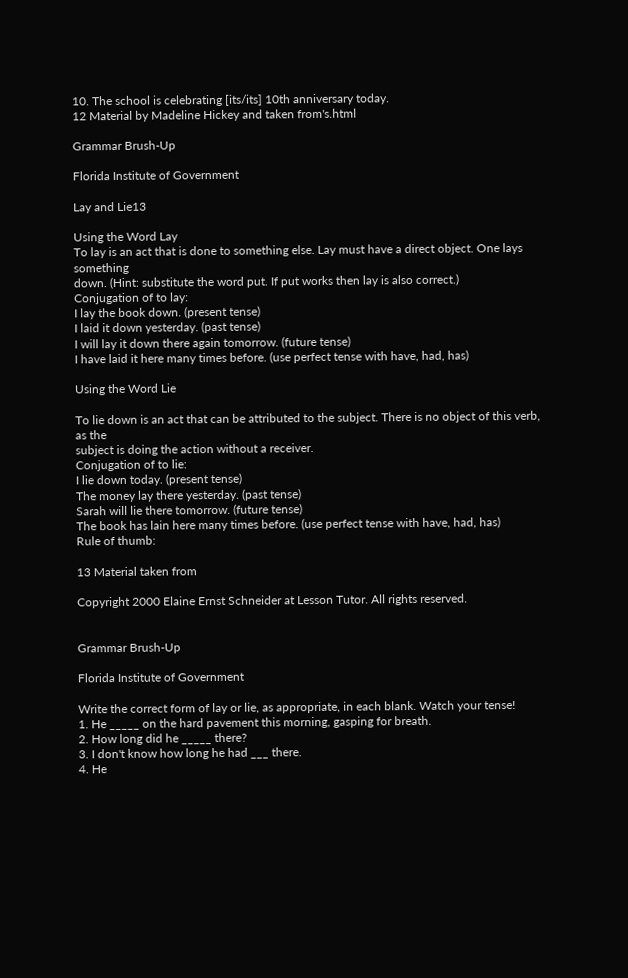10. The school is celebrating [its/its] 10th anniversary today.
12 Material by Madeline Hickey and taken from's.html

Grammar Brush-Up

Florida Institute of Government

Lay and Lie13

Using the Word Lay
To lay is an act that is done to something else. Lay must have a direct object. One lays something
down. (Hint: substitute the word put. If put works then lay is also correct.)
Conjugation of to lay:
I lay the book down. (present tense)
I laid it down yesterday. (past tense)
I will lay it down there again tomorrow. (future tense)
I have laid it here many times before. (use perfect tense with have, had, has)

Using the Word Lie

To lie down is an act that can be attributed to the subject. There is no object of this verb, as the
subject is doing the action without a receiver.
Conjugation of to lie:
I lie down today. (present tense)
The money lay there yesterday. (past tense)
Sarah will lie there tomorrow. (future tense)
The book has lain here many times before. (use perfect tense with have, had, has)
Rule of thumb:

13 Material taken from

Copyright 2000 Elaine Ernst Schneider at Lesson Tutor. All rights reserved.


Grammar Brush-Up

Florida Institute of Government

Write the correct form of lay or lie, as appropriate, in each blank. Watch your tense!
1. He _____ on the hard pavement this morning, gasping for breath.
2. How long did he _____ there?
3. I don't know how long he had ___ there.
4. He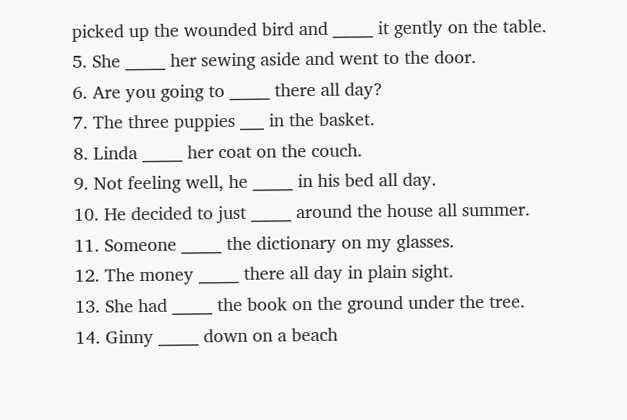picked up the wounded bird and _____ it gently on the table.
5. She _____ her sewing aside and went to the door.
6. Are you going to _____ there all day?
7. The three puppies ___ in the basket.
8. Linda _____ her coat on the couch.
9. Not feeling well, he _____ in his bed all day.
10. He decided to just _____ around the house all summer.
11. Someone _____ the dictionary on my glasses.
12. The money _____ there all day in plain sight.
13. She had _____ the book on the ground under the tree.
14. Ginny _____ down on a beach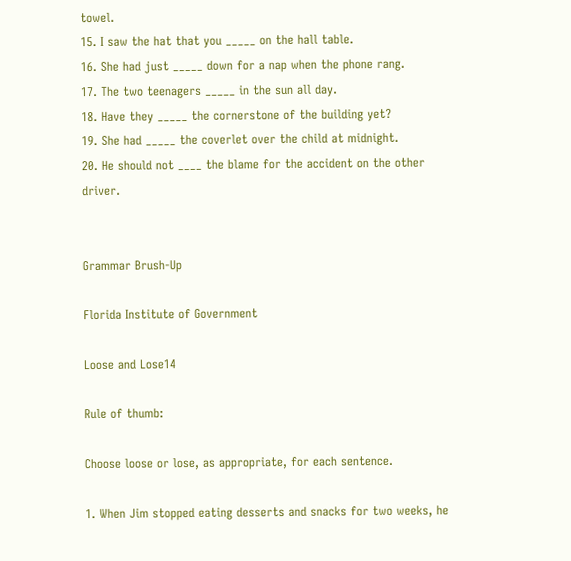towel.
15. I saw the hat that you _____ on the hall table.
16. She had just _____ down for a nap when the phone rang.
17. The two teenagers _____ in the sun all day.
18. Have they _____ the cornerstone of the building yet?
19. She had _____ the coverlet over the child at midnight.
20. He should not ____ the blame for the accident on the other driver.


Grammar Brush-Up

Florida Institute of Government

Loose and Lose14

Rule of thumb:

Choose loose or lose, as appropriate, for each sentence.

1. When Jim stopped eating desserts and snacks for two weeks, he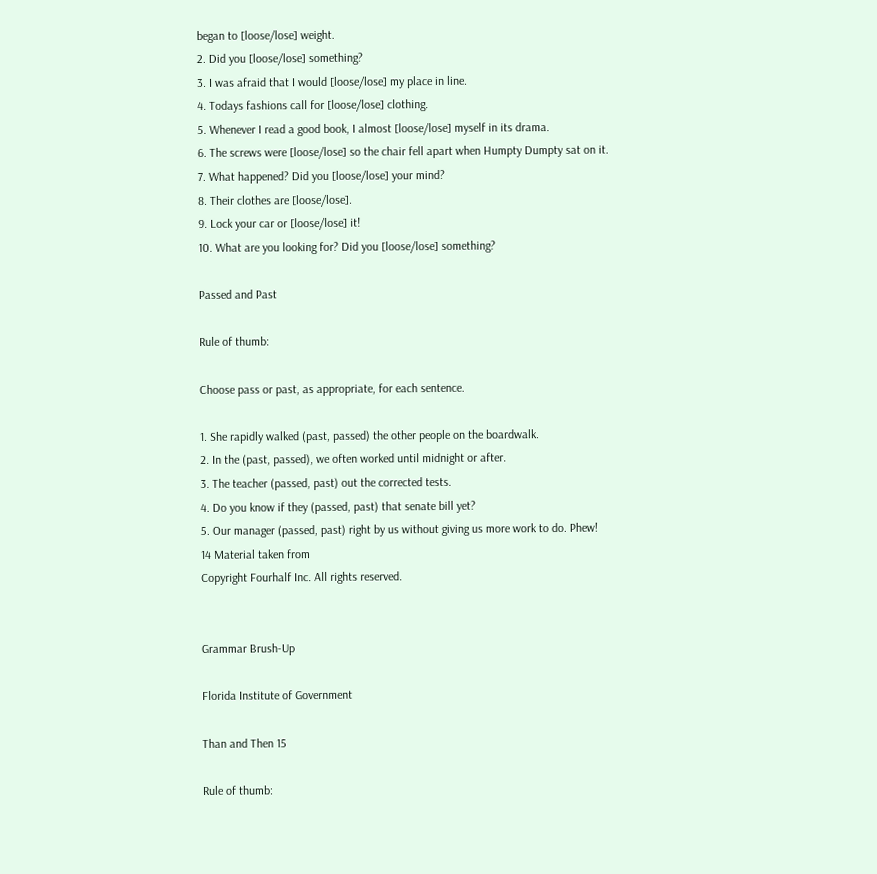began to [loose/lose] weight.
2. Did you [loose/lose] something?
3. I was afraid that I would [loose/lose] my place in line.
4. Todays fashions call for [loose/lose] clothing.
5. Whenever I read a good book, I almost [loose/lose] myself in its drama.
6. The screws were [loose/lose] so the chair fell apart when Humpty Dumpty sat on it.
7. What happened? Did you [loose/lose] your mind?
8. Their clothes are [loose/lose].
9. Lock your car or [loose/lose] it!
10. What are you looking for? Did you [loose/lose] something?

Passed and Past

Rule of thumb:

Choose pass or past, as appropriate, for each sentence.

1. She rapidly walked (past, passed) the other people on the boardwalk.
2. In the (past, passed), we often worked until midnight or after.
3. The teacher (passed, past) out the corrected tests.
4. Do you know if they (passed, past) that senate bill yet?
5. Our manager (passed, past) right by us without giving us more work to do. Phew!
14 Material taken from
Copyright Fourhalf Inc. All rights reserved.


Grammar Brush-Up

Florida Institute of Government

Than and Then 15

Rule of thumb: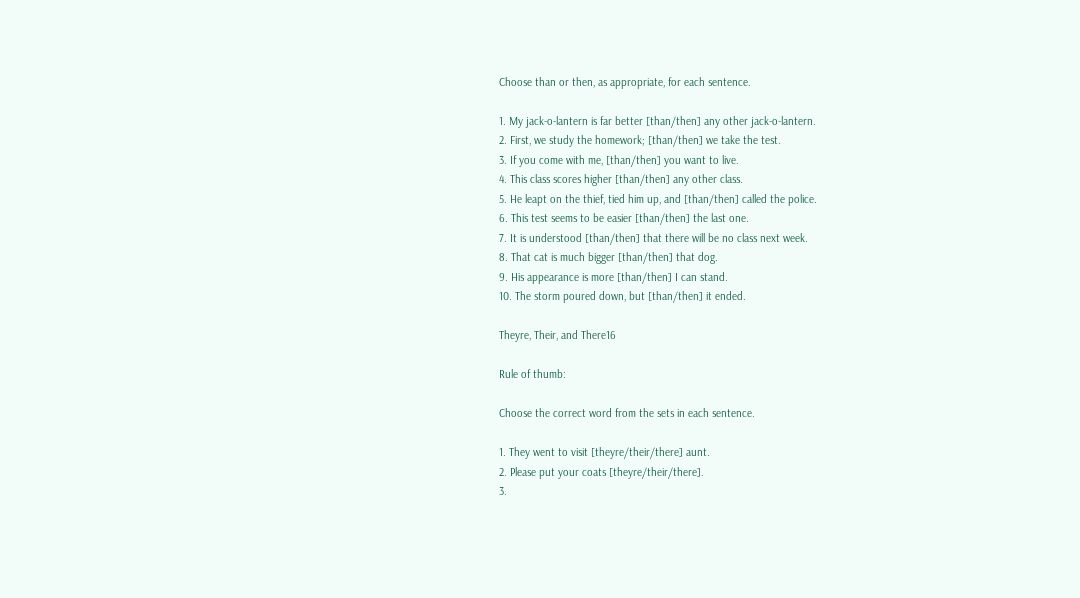Choose than or then, as appropriate, for each sentence.

1. My jack-o-lantern is far better [than/then] any other jack-o-lantern.
2. First, we study the homework; [than/then] we take the test.
3. If you come with me, [than/then] you want to live.
4. This class scores higher [than/then] any other class.
5. He leapt on the thief, tied him up, and [than/then] called the police.
6. This test seems to be easier [than/then] the last one.
7. It is understood [than/then] that there will be no class next week.
8. That cat is much bigger [than/then] that dog.
9. His appearance is more [than/then] I can stand.
10. The storm poured down, but [than/then] it ended.

Theyre, Their, and There16

Rule of thumb:

Choose the correct word from the sets in each sentence.

1. They went to visit [theyre/their/there] aunt.
2. Please put your coats [theyre/their/there].
3.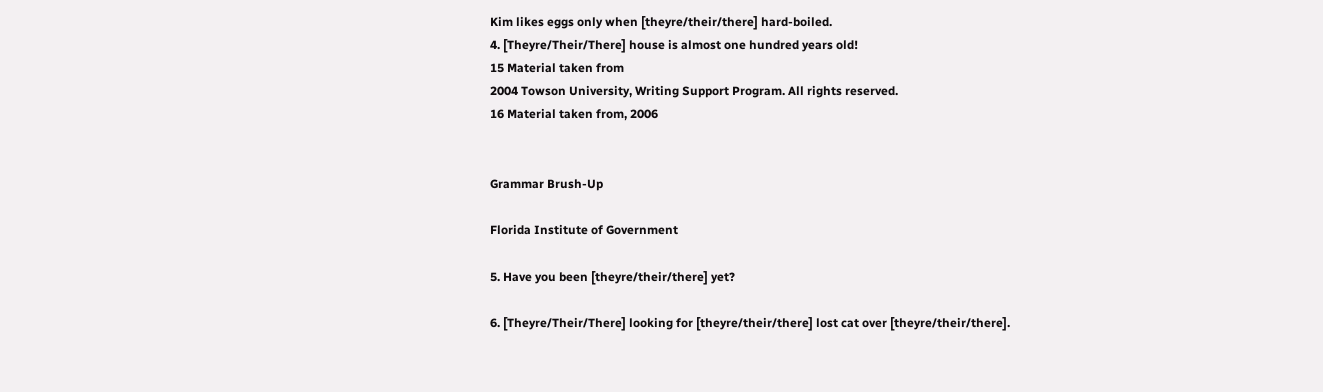Kim likes eggs only when [theyre/their/there] hard-boiled.
4. [Theyre/Their/There] house is almost one hundred years old!
15 Material taken from
2004 Towson University, Writing Support Program. All rights reserved.
16 Material taken from, 2006


Grammar Brush-Up

Florida Institute of Government

5. Have you been [theyre/their/there] yet?

6. [Theyre/Their/There] looking for [theyre/their/there] lost cat over [theyre/their/there].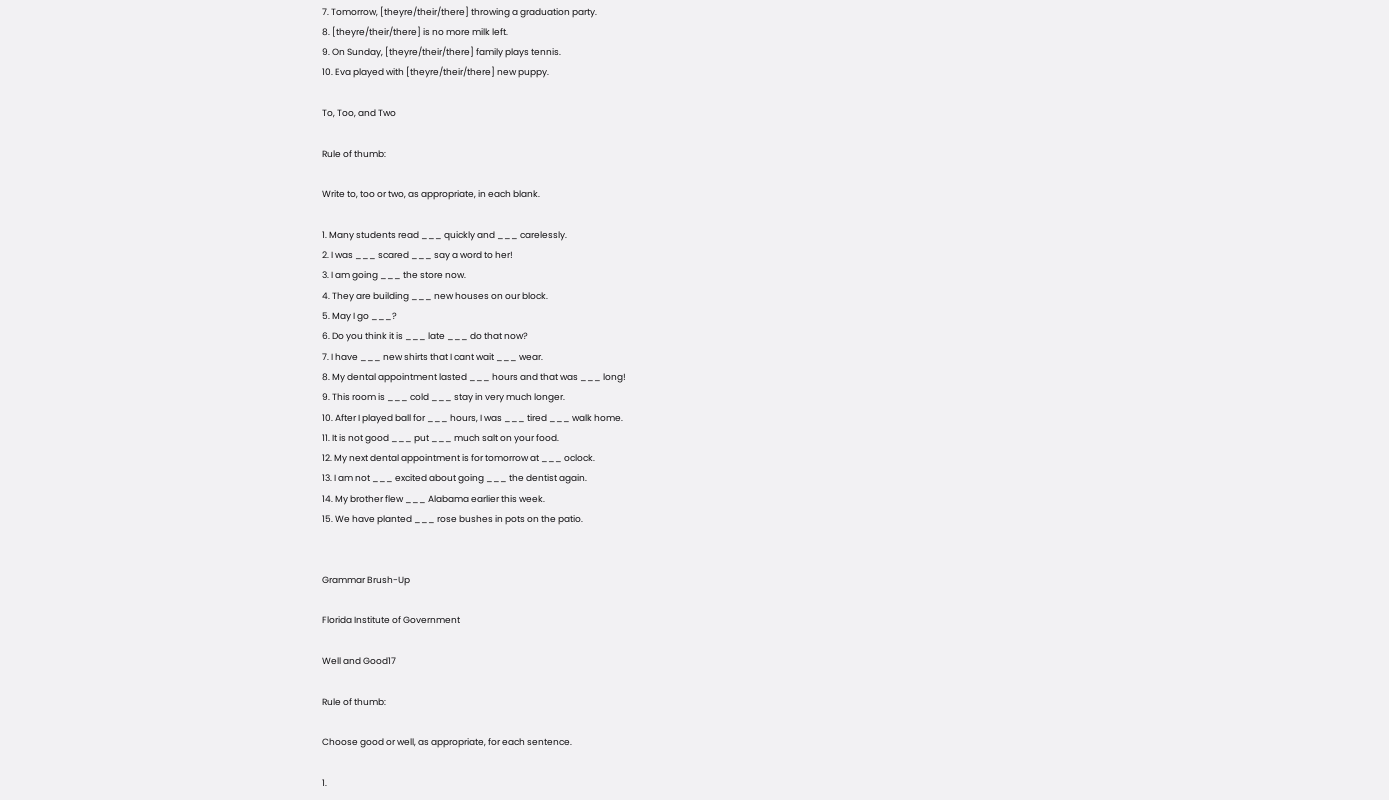7. Tomorrow, [theyre/their/there] throwing a graduation party.
8. [theyre/their/there] is no more milk left.
9. On Sunday, [theyre/their/there] family plays tennis.
10. Eva played with [theyre/their/there] new puppy.

To, Too, and Two

Rule of thumb:

Write to, too or two, as appropriate, in each blank.

1. Many students read ___ quickly and ___ carelessly.
2. I was ___ scared ___ say a word to her!
3. I am going ___ the store now.
4. They are building ___ new houses on our block.
5. May I go ___?
6. Do you think it is ___ late ___ do that now?
7. I have ___ new shirts that I cant wait ___ wear.
8. My dental appointment lasted ___ hours and that was ___ long!
9. This room is ___ cold ___ stay in very much longer.
10. After I played ball for ___ hours, I was ___ tired ___ walk home.
11. It is not good ___ put ___ much salt on your food.
12. My next dental appointment is for tomorrow at ___ oclock.
13. I am not ___ excited about going ___ the dentist again.
14. My brother flew ___ Alabama earlier this week.
15. We have planted ___ rose bushes in pots on the patio.


Grammar Brush-Up

Florida Institute of Government

Well and Good17

Rule of thumb:

Choose good or well, as appropriate, for each sentence.

1.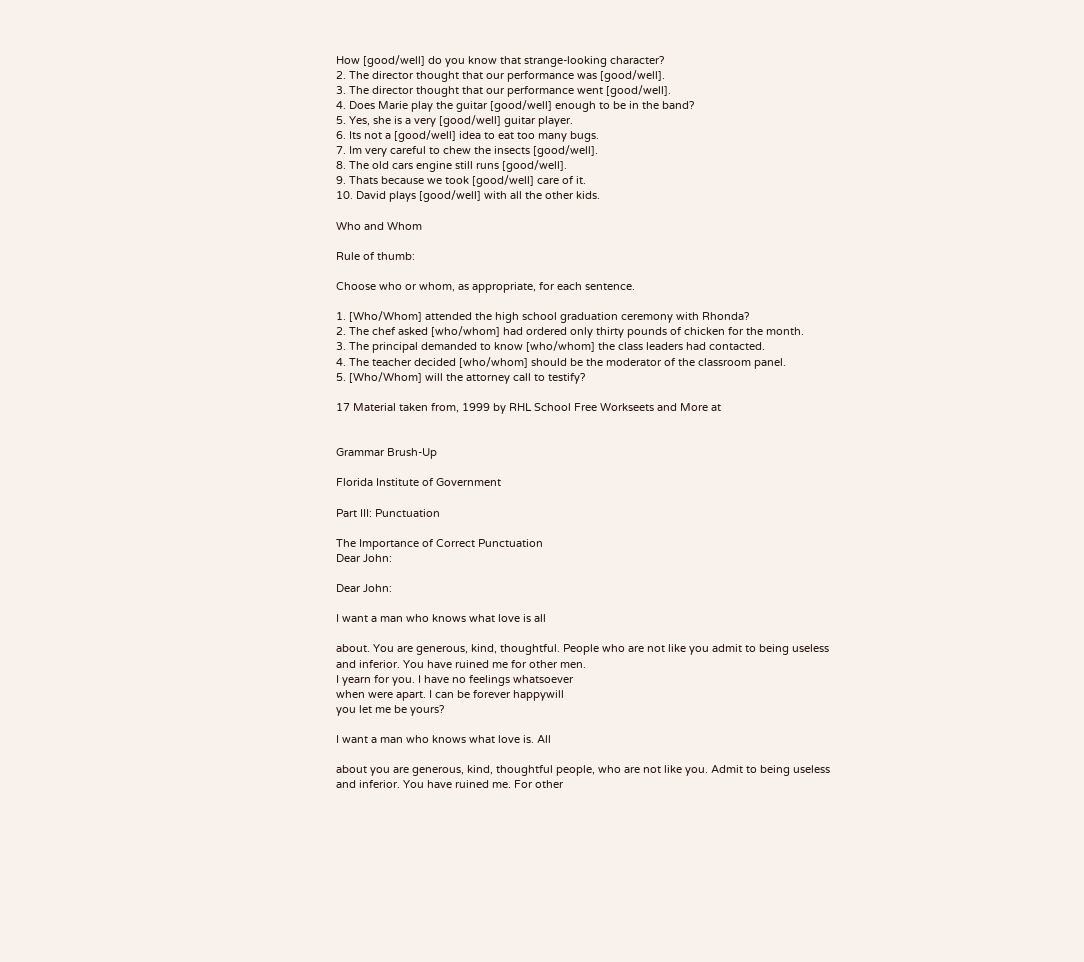How [good/well] do you know that strange-looking character?
2. The director thought that our performance was [good/well].
3. The director thought that our performance went [good/well].
4. Does Marie play the guitar [good/well] enough to be in the band?
5. Yes, she is a very [good/well] guitar player.
6. Its not a [good/well] idea to eat too many bugs.
7. Im very careful to chew the insects [good/well].
8. The old cars engine still runs [good/well].
9. Thats because we took [good/well] care of it.
10. David plays [good/well] with all the other kids.

Who and Whom

Rule of thumb:

Choose who or whom, as appropriate, for each sentence.

1. [Who/Whom] attended the high school graduation ceremony with Rhonda?
2. The chef asked [who/whom] had ordered only thirty pounds of chicken for the month.
3. The principal demanded to know [who/whom] the class leaders had contacted.
4. The teacher decided [who/whom] should be the moderator of the classroom panel.
5. [Who/Whom] will the attorney call to testify?

17 Material taken from, 1999 by RHL School Free Workseets and More at


Grammar Brush-Up

Florida Institute of Government

Part III: Punctuation

The Importance of Correct Punctuation
Dear John:

Dear John:

I want a man who knows what love is all

about. You are generous, kind, thoughtful. People who are not like you admit to being useless
and inferior. You have ruined me for other men.
I yearn for you. I have no feelings whatsoever
when were apart. I can be forever happywill
you let me be yours?

I want a man who knows what love is. All

about you are generous, kind, thoughtful people, who are not like you. Admit to being useless
and inferior. You have ruined me. For other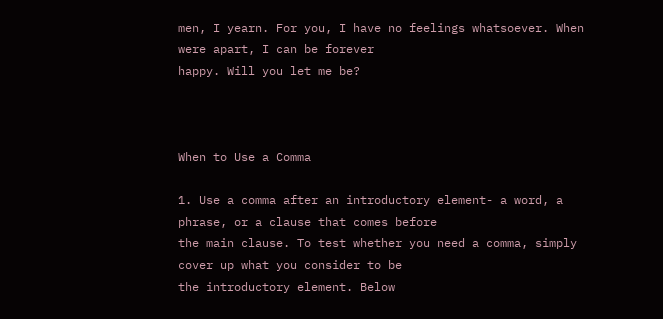men, I yearn. For you, I have no feelings whatsoever. When were apart, I can be forever
happy. Will you let me be?



When to Use a Comma

1. Use a comma after an introductory element- a word, a phrase, or a clause that comes before
the main clause. To test whether you need a comma, simply cover up what you consider to be
the introductory element. Below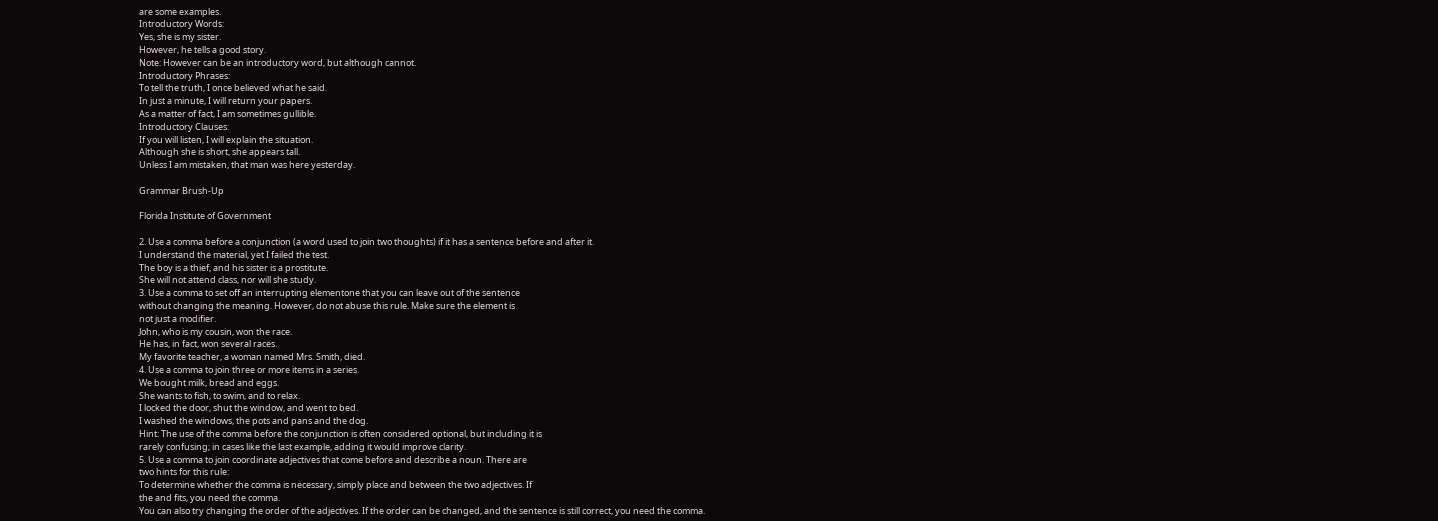are some examples.
Introductory Words:
Yes, she is my sister.
However, he tells a good story.
Note: However can be an introductory word, but although cannot.
Introductory Phrases:
To tell the truth, I once believed what he said.
In just a minute, I will return your papers.
As a matter of fact, I am sometimes gullible.
Introductory Clauses:
If you will listen, I will explain the situation.
Although she is short, she appears tall.
Unless I am mistaken, that man was here yesterday.

Grammar Brush-Up

Florida Institute of Government

2. Use a comma before a conjunction (a word used to join two thoughts) if it has a sentence before and after it.
I understand the material, yet I failed the test.
The boy is a thief, and his sister is a prostitute.
She will not attend class, nor will she study.
3. Use a comma to set off an interrupting elementone that you can leave out of the sentence
without changing the meaning. However, do not abuse this rule. Make sure the element is
not just a modifier.
John, who is my cousin, won the race.
He has, in fact, won several races.
My favorite teacher, a woman named Mrs. Smith, died.
4. Use a comma to join three or more items in a series.
We bought milk, bread and eggs.
She wants to fish, to swim, and to relax.
I locked the door, shut the window, and went to bed.
I washed the windows, the pots and pans and the dog.
Hint: The use of the comma before the conjunction is often considered optional, but including it is
rarely confusing; in cases like the last example, adding it would improve clarity.
5. Use a comma to join coordinate adjectives that come before and describe a noun. There are
two hints for this rule:
To determine whether the comma is necessary, simply place and between the two adjectives. If
the and fits, you need the comma.
You can also try changing the order of the adjectives. If the order can be changed, and the sentence is still correct, you need the comma.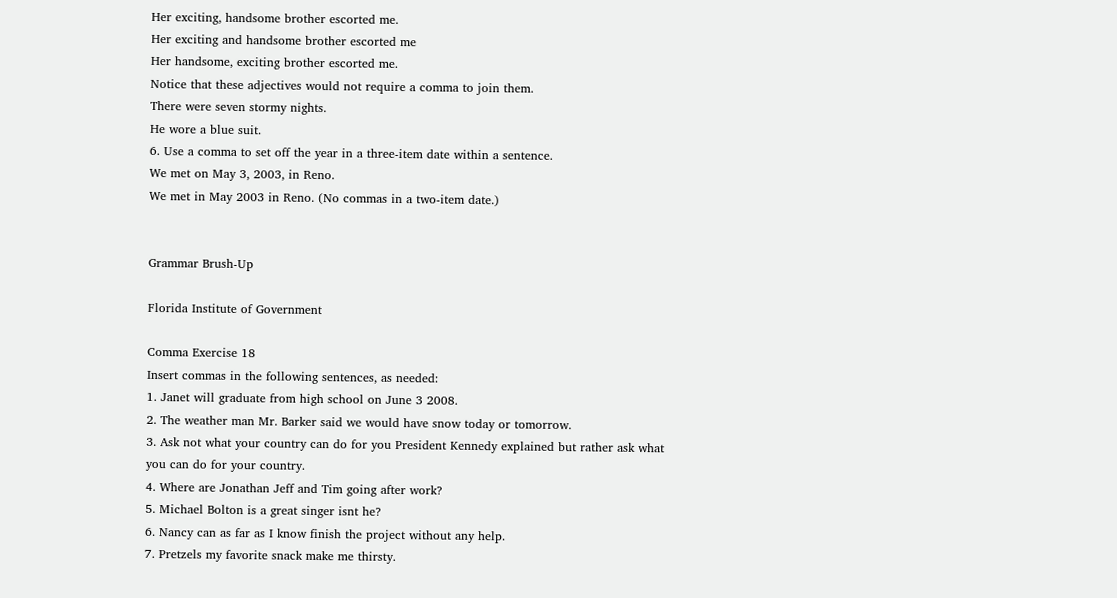Her exciting, handsome brother escorted me.
Her exciting and handsome brother escorted me
Her handsome, exciting brother escorted me.
Notice that these adjectives would not require a comma to join them.
There were seven stormy nights.
He wore a blue suit.
6. Use a comma to set off the year in a three-item date within a sentence.
We met on May 3, 2003, in Reno.
We met in May 2003 in Reno. (No commas in a two-item date.)


Grammar Brush-Up

Florida Institute of Government

Comma Exercise 18
Insert commas in the following sentences, as needed:
1. Janet will graduate from high school on June 3 2008.
2. The weather man Mr. Barker said we would have snow today or tomorrow.
3. Ask not what your country can do for you President Kennedy explained but rather ask what
you can do for your country.
4. Where are Jonathan Jeff and Tim going after work?
5. Michael Bolton is a great singer isnt he?
6. Nancy can as far as I know finish the project without any help.
7. Pretzels my favorite snack make me thirsty.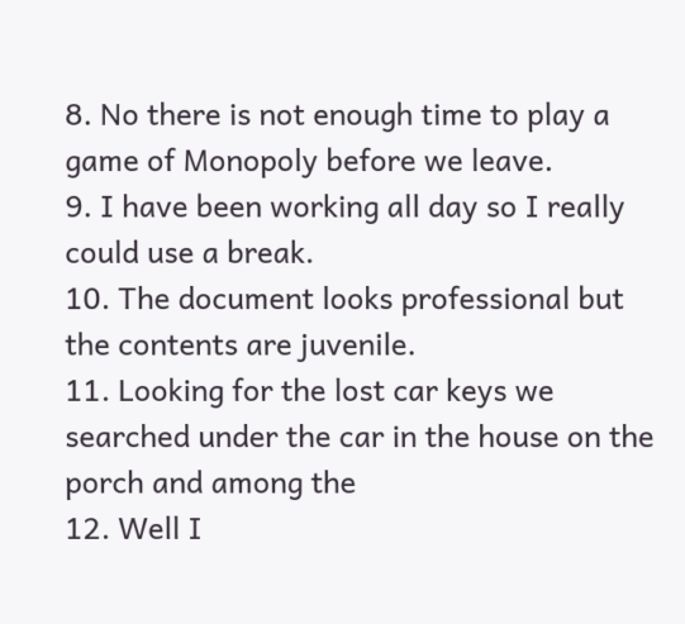8. No there is not enough time to play a game of Monopoly before we leave.
9. I have been working all day so I really could use a break.
10. The document looks professional but the contents are juvenile.
11. Looking for the lost car keys we searched under the car in the house on the porch and among the
12. Well I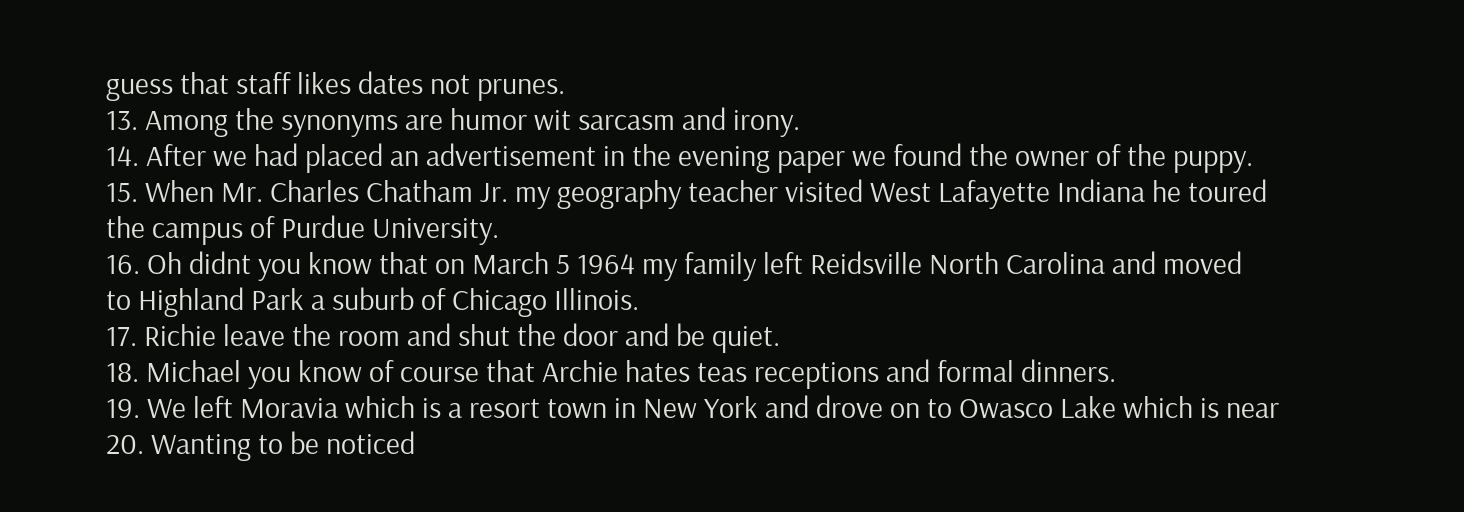guess that staff likes dates not prunes.
13. Among the synonyms are humor wit sarcasm and irony.
14. After we had placed an advertisement in the evening paper we found the owner of the puppy.
15. When Mr. Charles Chatham Jr. my geography teacher visited West Lafayette Indiana he toured
the campus of Purdue University.
16. Oh didnt you know that on March 5 1964 my family left Reidsville North Carolina and moved
to Highland Park a suburb of Chicago Illinois.
17. Richie leave the room and shut the door and be quiet.
18. Michael you know of course that Archie hates teas receptions and formal dinners.
19. We left Moravia which is a resort town in New York and drove on to Owasco Lake which is near
20. Wanting to be noticed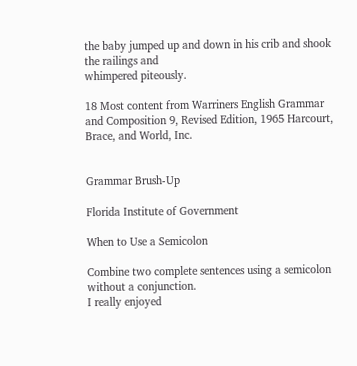the baby jumped up and down in his crib and shook the railings and
whimpered piteously.

18 Most content from Warriners English Grammar and Composition 9, Revised Edition, 1965 Harcourt, Brace, and World, Inc.


Grammar Brush-Up

Florida Institute of Government

When to Use a Semicolon

Combine two complete sentences using a semicolon without a conjunction.
I really enjoyed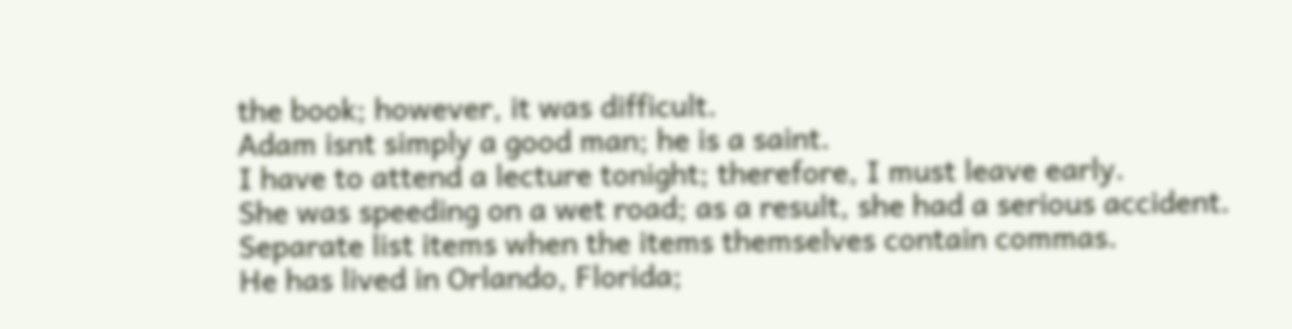the book; however, it was difficult.
Adam isnt simply a good man; he is a saint.
I have to attend a lecture tonight; therefore, I must leave early.
She was speeding on a wet road; as a result, she had a serious accident.
Separate list items when the items themselves contain commas.
He has lived in Orlando, Florida;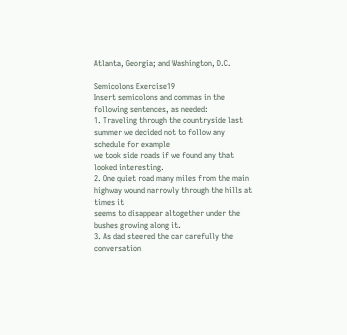Atlanta, Georgia; and Washington, D.C.

Semicolons Exercise19
Insert semicolons and commas in the following sentences, as needed:
1. Traveling through the countryside last summer we decided not to follow any schedule for example
we took side roads if we found any that looked interesting.
2. One quiet road many miles from the main highway wound narrowly through the hills at times it
seems to disappear altogether under the bushes growing along it.
3. As dad steered the car carefully the conversation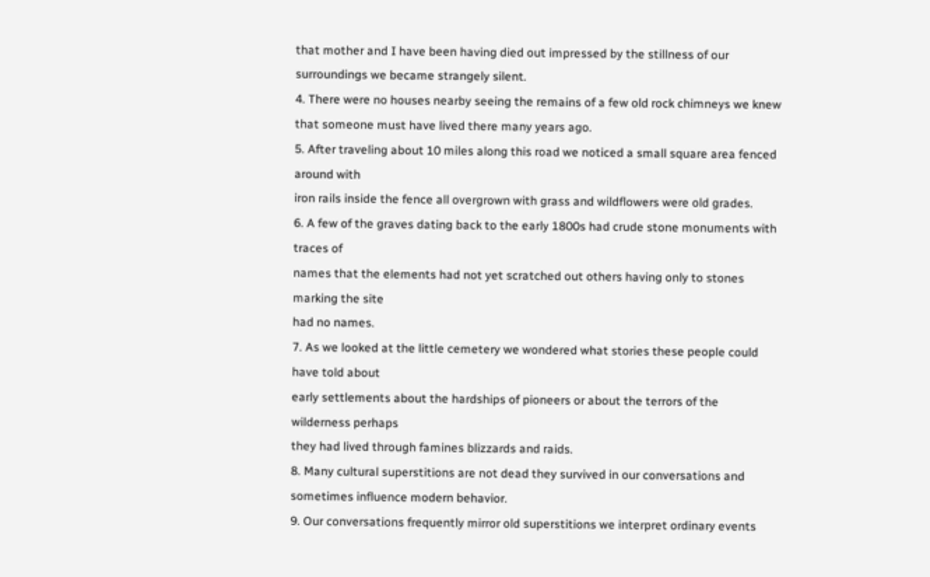that mother and I have been having died out impressed by the stillness of our surroundings we became strangely silent.
4. There were no houses nearby seeing the remains of a few old rock chimneys we knew that someone must have lived there many years ago.
5. After traveling about 10 miles along this road we noticed a small square area fenced around with
iron rails inside the fence all overgrown with grass and wildflowers were old grades.
6. A few of the graves dating back to the early 1800s had crude stone monuments with traces of
names that the elements had not yet scratched out others having only to stones marking the site
had no names.
7. As we looked at the little cemetery we wondered what stories these people could have told about
early settlements about the hardships of pioneers or about the terrors of the wilderness perhaps
they had lived through famines blizzards and raids.
8. Many cultural superstitions are not dead they survived in our conversations and sometimes influence modern behavior.
9. Our conversations frequently mirror old superstitions we interpret ordinary events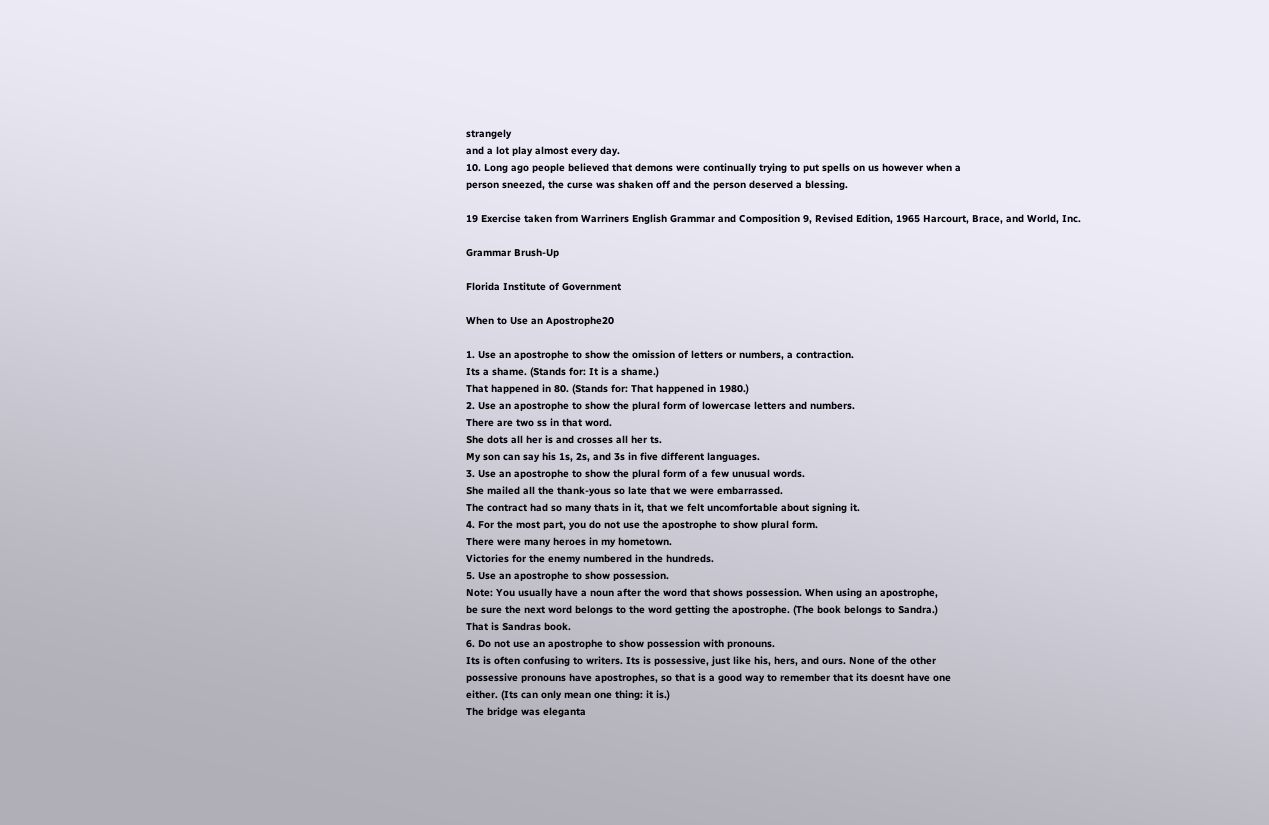strangely
and a lot play almost every day.
10. Long ago people believed that demons were continually trying to put spells on us however when a
person sneezed, the curse was shaken off and the person deserved a blessing.

19 Exercise taken from Warriners English Grammar and Composition 9, Revised Edition, 1965 Harcourt, Brace, and World, Inc.

Grammar Brush-Up

Florida Institute of Government

When to Use an Apostrophe20

1. Use an apostrophe to show the omission of letters or numbers, a contraction.
Its a shame. (Stands for: It is a shame.)
That happened in 80. (Stands for: That happened in 1980.)
2. Use an apostrophe to show the plural form of lowercase letters and numbers.
There are two ss in that word.
She dots all her is and crosses all her ts.
My son can say his 1s, 2s, and 3s in five different languages.
3. Use an apostrophe to show the plural form of a few unusual words.
She mailed all the thank-yous so late that we were embarrassed.
The contract had so many thats in it, that we felt uncomfortable about signing it.
4. For the most part, you do not use the apostrophe to show plural form.
There were many heroes in my hometown.
Victories for the enemy numbered in the hundreds.
5. Use an apostrophe to show possession.
Note: You usually have a noun after the word that shows possession. When using an apostrophe,
be sure the next word belongs to the word getting the apostrophe. (The book belongs to Sandra.)
That is Sandras book.
6. Do not use an apostrophe to show possession with pronouns.
Its is often confusing to writers. Its is possessive, just like his, hers, and ours. None of the other
possessive pronouns have apostrophes, so that is a good way to remember that its doesnt have one
either. (Its can only mean one thing: it is.)
The bridge was eleganta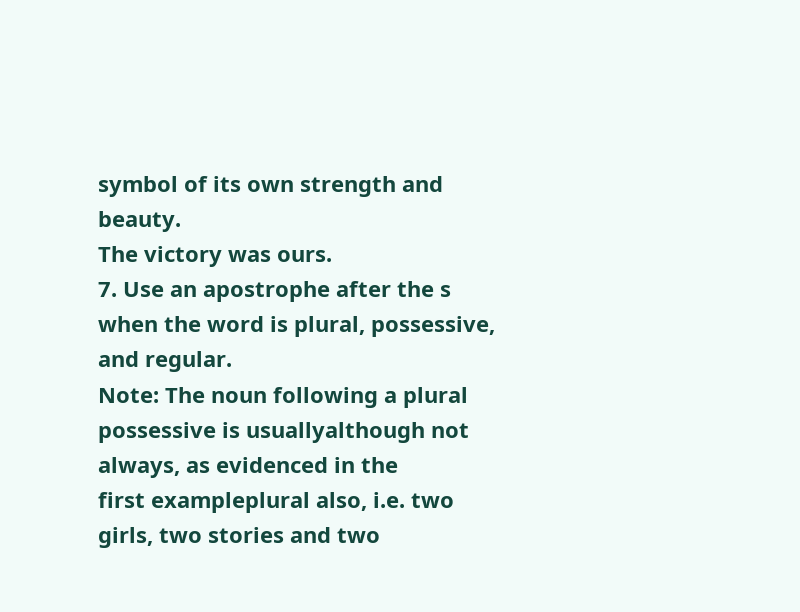symbol of its own strength and beauty.
The victory was ours.
7. Use an apostrophe after the s when the word is plural, possessive, and regular.
Note: The noun following a plural possessive is usuallyalthough not always, as evidenced in the
first exampleplural also, i.e. two girls, two stories and two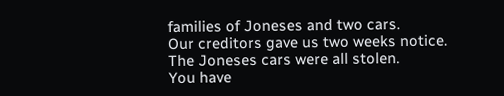families of Joneses and two cars.
Our creditors gave us two weeks notice.
The Joneses cars were all stolen.
You have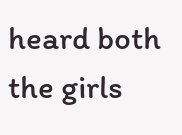heard both the girls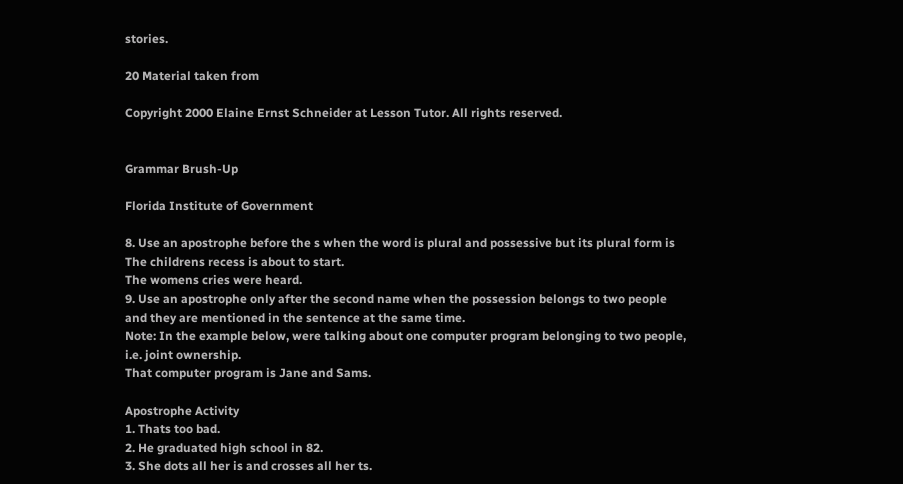stories.

20 Material taken from

Copyright 2000 Elaine Ernst Schneider at Lesson Tutor. All rights reserved.


Grammar Brush-Up

Florida Institute of Government

8. Use an apostrophe before the s when the word is plural and possessive but its plural form is
The childrens recess is about to start.
The womens cries were heard.
9. Use an apostrophe only after the second name when the possession belongs to two people
and they are mentioned in the sentence at the same time.
Note: In the example below, were talking about one computer program belonging to two people,
i.e. joint ownership.
That computer program is Jane and Sams.

Apostrophe Activity
1. Thats too bad.
2. He graduated high school in 82.
3. She dots all her is and crosses all her ts.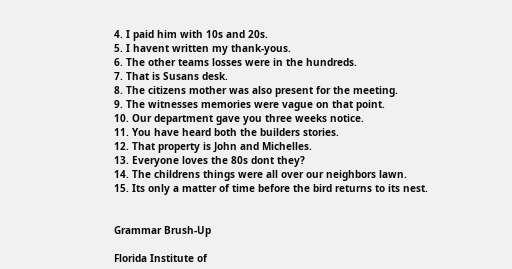4. I paid him with 10s and 20s.
5. I havent written my thank-yous.
6. The other teams losses were in the hundreds.
7. That is Susans desk.
8. The citizens mother was also present for the meeting.
9. The witnesses memories were vague on that point.
10. Our department gave you three weeks notice.
11. You have heard both the builders stories.
12. That property is John and Michelles.
13. Everyone loves the 80s dont they?
14. The childrens things were all over our neighbors lawn.
15. Its only a matter of time before the bird returns to its nest.


Grammar Brush-Up

Florida Institute of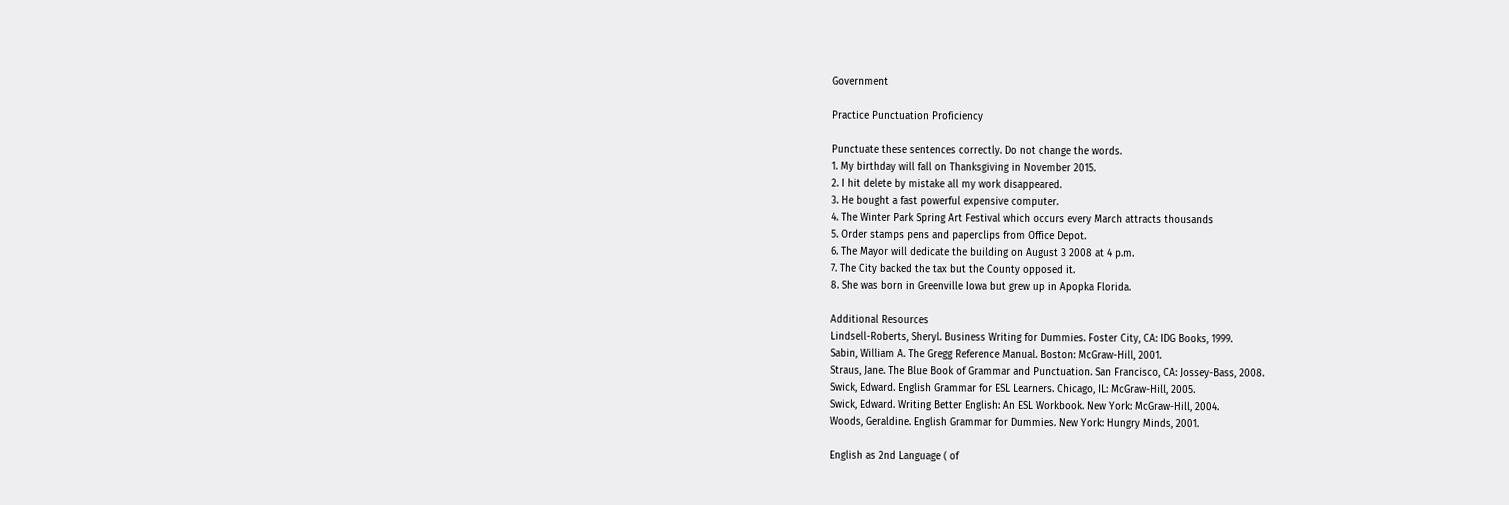Government

Practice Punctuation Proficiency

Punctuate these sentences correctly. Do not change the words.
1. My birthday will fall on Thanksgiving in November 2015.
2. I hit delete by mistake all my work disappeared.
3. He bought a fast powerful expensive computer.
4. The Winter Park Spring Art Festival which occurs every March attracts thousands
5. Order stamps pens and paperclips from Office Depot.
6. The Mayor will dedicate the building on August 3 2008 at 4 p.m.
7. The City backed the tax but the County opposed it.
8. She was born in Greenville Iowa but grew up in Apopka Florida.

Additional Resources
Lindsell-Roberts, Sheryl. Business Writing for Dummies. Foster City, CA: IDG Books, 1999.
Sabin, William A. The Gregg Reference Manual. Boston: McGraw-Hill, 2001.
Straus, Jane. The Blue Book of Grammar and Punctuation. San Francisco, CA: Jossey-Bass, 2008.
Swick, Edward. English Grammar for ESL Learners. Chicago, IL: McGraw-Hill, 2005.
Swick, Edward. Writing Better English: An ESL Workbook. New York: McGraw-Hill, 2004.
Woods, Geraldine. English Grammar for Dummies. New York: Hungry Minds, 2001.

English as 2nd Language ( of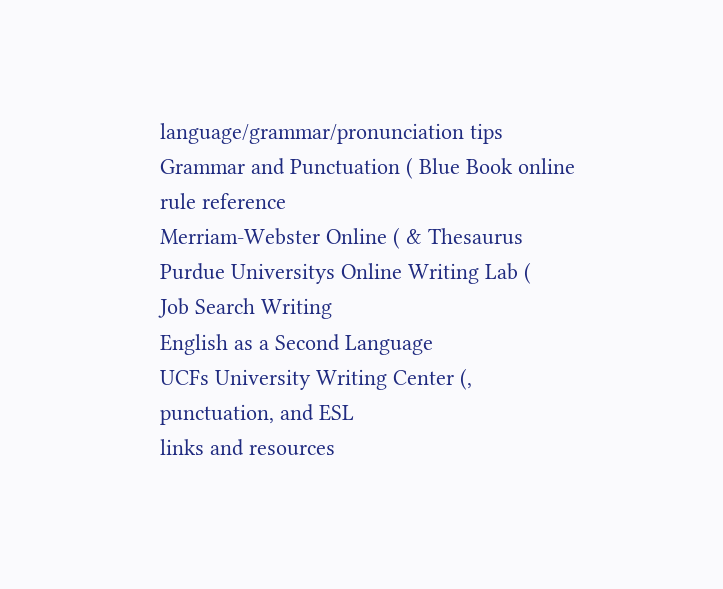language/grammar/pronunciation tips
Grammar and Punctuation ( Blue Book online rule reference
Merriam-Webster Online ( & Thesaurus
Purdue Universitys Online Writing Lab (
Job Search Writing
English as a Second Language
UCFs University Writing Center (, punctuation, and ESL
links and resources